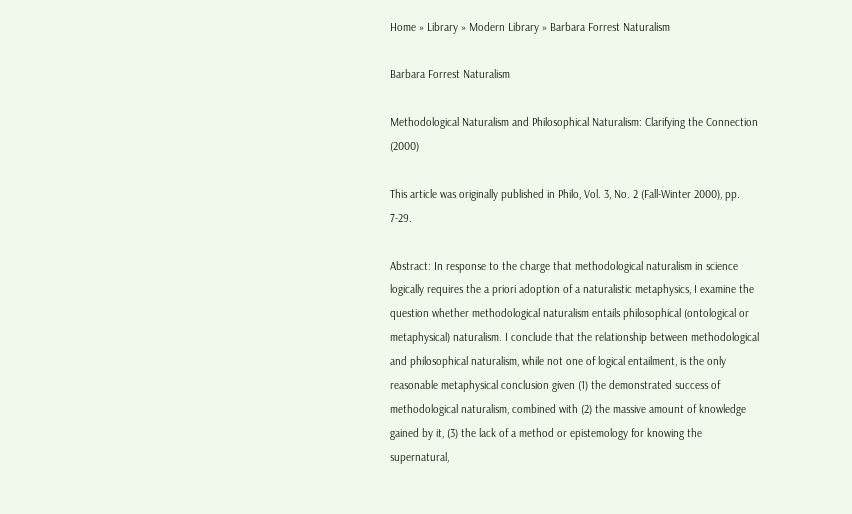Home » Library » Modern Library » Barbara Forrest Naturalism

Barbara Forrest Naturalism

Methodological Naturalism and Philosophical Naturalism: Clarifying the Connection (2000)

This article was originally published in Philo, Vol. 3, No. 2 (Fall-Winter 2000), pp. 7-29.

Abstract: In response to the charge that methodological naturalism in science logically requires the a priori adoption of a naturalistic metaphysics, I examine the question whether methodological naturalism entails philosophical (ontological or metaphysical) naturalism. I conclude that the relationship between methodological and philosophical naturalism, while not one of logical entailment, is the only reasonable metaphysical conclusion given (1) the demonstrated success of methodological naturalism, combined with (2) the massive amount of knowledge gained by it, (3) the lack of a method or epistemology for knowing the supernatural,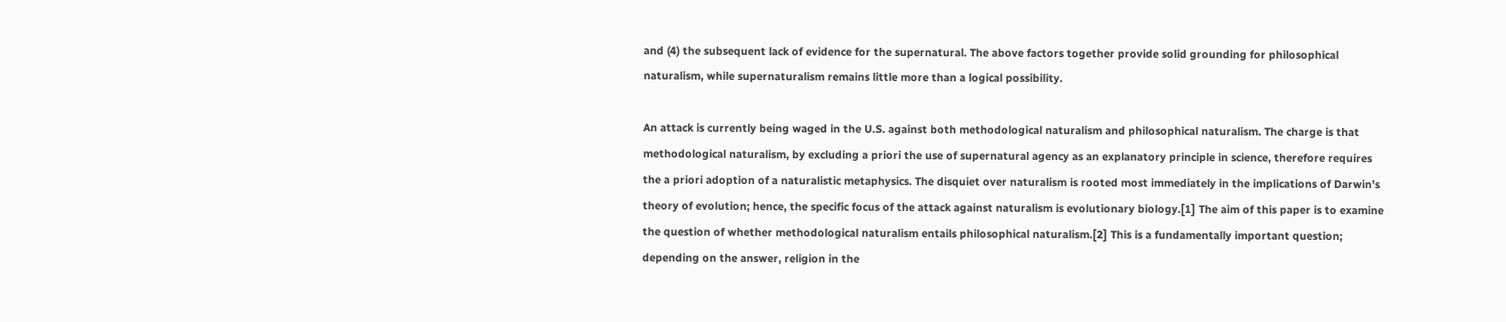and (4) the subsequent lack of evidence for the supernatural. The above factors together provide solid grounding for philosophical naturalism, while supernaturalism remains little more than a logical possibility.

An attack is currently being waged in the U.S. against both methodological naturalism and philosophical naturalism. The charge is that methodological naturalism, by excluding a priori the use of supernatural agency as an explanatory principle in science, therefore requires the a priori adoption of a naturalistic metaphysics. The disquiet over naturalism is rooted most immediately in the implications of Darwin’s theory of evolution; hence, the specific focus of the attack against naturalism is evolutionary biology.[1] The aim of this paper is to examine the question of whether methodological naturalism entails philosophical naturalism.[2] This is a fundamentally important question; depending on the answer, religion in the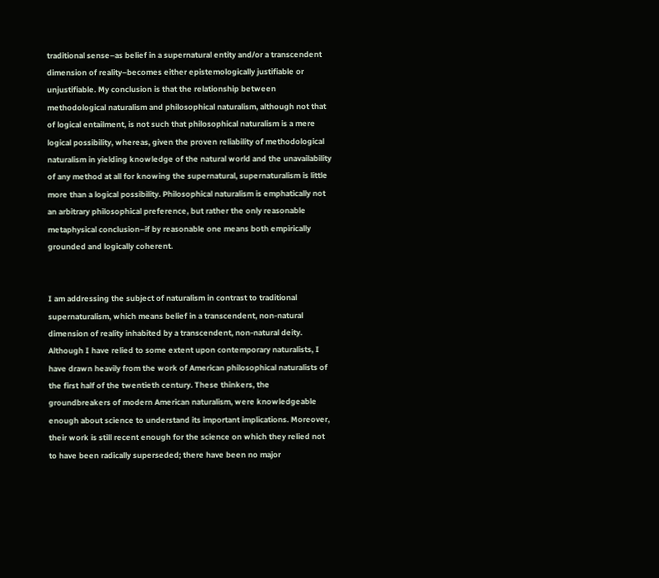traditional sense–as belief in a supernatural entity and/or a transcendent dimension of reality–becomes either epistemologically justifiable or unjustifiable. My conclusion is that the relationship between methodological naturalism and philosophical naturalism, although not that of logical entailment, is not such that philosophical naturalism is a mere logical possibility, whereas, given the proven reliability of methodological naturalism in yielding knowledge of the natural world and the unavailability of any method at all for knowing the supernatural, supernaturalism is little more than a logical possibility. Philosophical naturalism is emphatically not an arbitrary philosophical preference, but rather the only reasonable metaphysical conclusion–if by reasonable one means both empirically grounded and logically coherent.


I am addressing the subject of naturalism in contrast to traditional supernaturalism, which means belief in a transcendent, non-natural dimension of reality inhabited by a transcendent, non-natural deity. Although I have relied to some extent upon contemporary naturalists, I have drawn heavily from the work of American philosophical naturalists of the first half of the twentieth century. These thinkers, the groundbreakers of modern American naturalism, were knowledgeable enough about science to understand its important implications. Moreover, their work is still recent enough for the science on which they relied not to have been radically superseded; there have been no major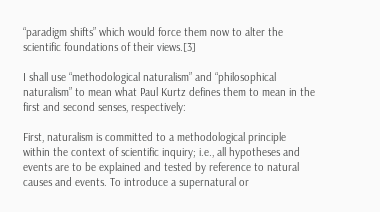“paradigm shifts” which would force them now to alter the scientific foundations of their views.[3]

I shall use “methodological naturalism” and “philosophical naturalism” to mean what Paul Kurtz defines them to mean in the first and second senses, respectively:

First, naturalism is committed to a methodological principle within the context of scientific inquiry; i.e., all hypotheses and events are to be explained and tested by reference to natural causes and events. To introduce a supernatural or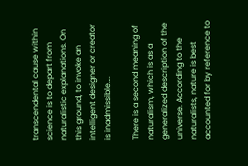transcendental cause within science is to depart from naturalistic explanations. On this ground, to invoke an intelligent designer or creator is inadmissible….

There is a second meaning of naturalism, which is as a generalized description of the universe. According to the naturalists, nature is best accounted for by reference to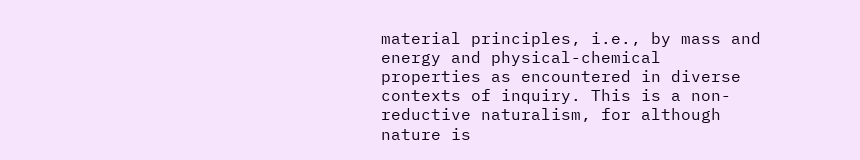material principles, i.e., by mass and energy and physical-chemical properties as encountered in diverse contexts of inquiry. This is a non-reductive naturalism, for although nature is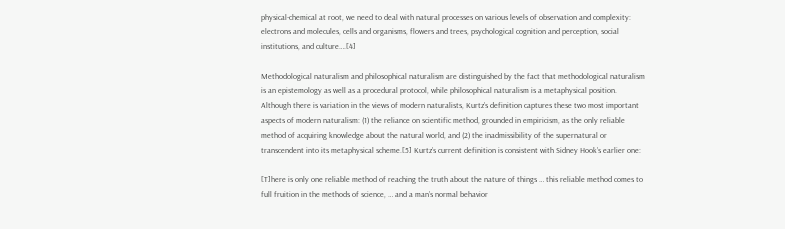physical-chemical at root, we need to deal with natural processes on various levels of observation and complexity: electrons and molecules, cells and organisms, flowers and trees, psychological cognition and perception, social institutions, and culture….[4]

Methodological naturalism and philosophical naturalism are distinguished by the fact that methodological naturalism is an epistemology as well as a procedural protocol, while philosophical naturalism is a metaphysical position. Although there is variation in the views of modern naturalists, Kurtz’s definition captures these two most important aspects of modern naturalism: (1) the reliance on scientific method, grounded in empiricism, as the only reliable method of acquiring knowledge about the natural world, and (2) the inadmissibility of the supernatural or transcendent into its metaphysical scheme.[5] Kurtz’s current definition is consistent with Sidney Hook’s earlier one:

[T]here is only one reliable method of reaching the truth about the nature of things … this reliable method comes to full fruition in the methods of science, … and a man’s normal behavior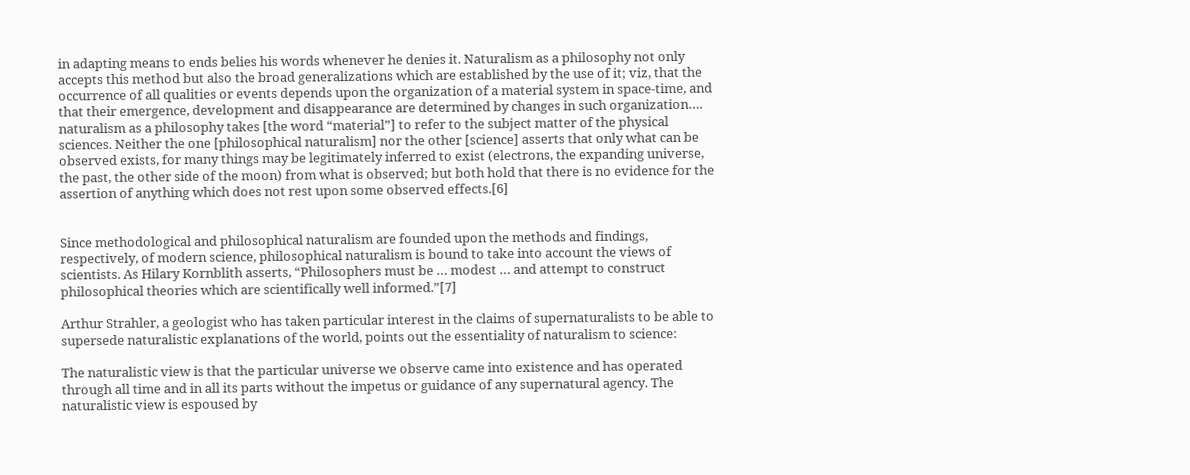in adapting means to ends belies his words whenever he denies it. Naturalism as a philosophy not only accepts this method but also the broad generalizations which are established by the use of it; viz, that the occurrence of all qualities or events depends upon the organization of a material system in space-time, and that their emergence, development and disappearance are determined by changes in such organization…. naturalism as a philosophy takes [the word “material”] to refer to the subject matter of the physical sciences. Neither the one [philosophical naturalism] nor the other [science] asserts that only what can be observed exists, for many things may be legitimately inferred to exist (electrons, the expanding universe, the past, the other side of the moon) from what is observed; but both hold that there is no evidence for the assertion of anything which does not rest upon some observed effects.[6]


Since methodological and philosophical naturalism are founded upon the methods and findings, respectively, of modern science, philosophical naturalism is bound to take into account the views of scientists. As Hilary Kornblith asserts, “Philosophers must be … modest … and attempt to construct philosophical theories which are scientifically well informed.”[7]

Arthur Strahler, a geologist who has taken particular interest in the claims of supernaturalists to be able to supersede naturalistic explanations of the world, points out the essentiality of naturalism to science:

The naturalistic view is that the particular universe we observe came into existence and has operated through all time and in all its parts without the impetus or guidance of any supernatural agency. The naturalistic view is espoused by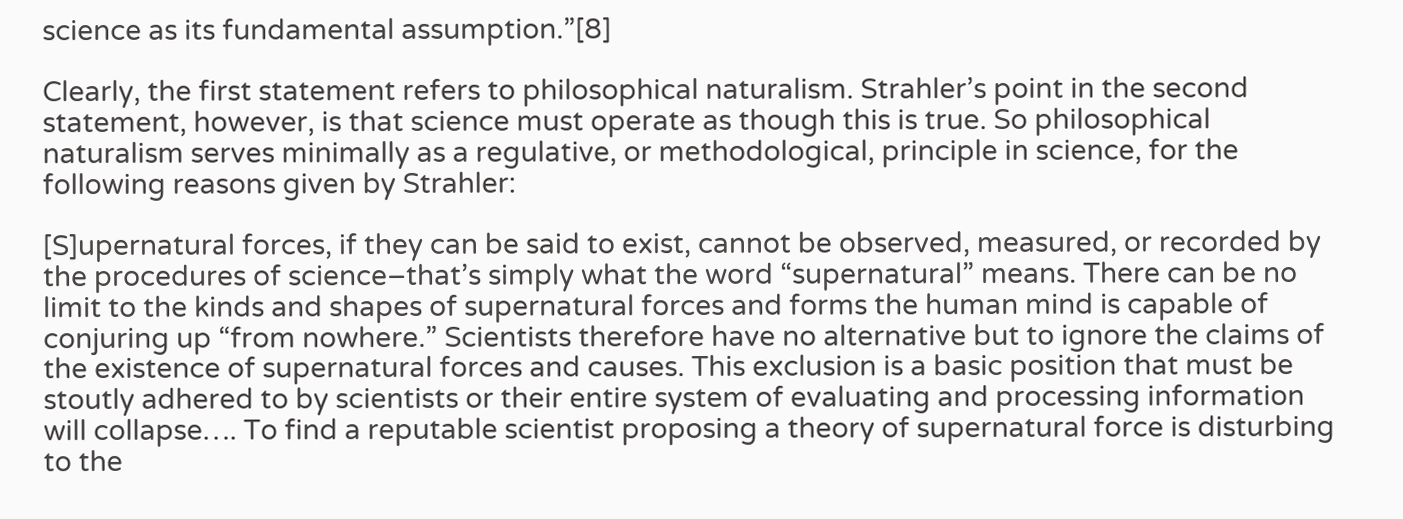science as its fundamental assumption.”[8]

Clearly, the first statement refers to philosophical naturalism. Strahler’s point in the second statement, however, is that science must operate as though this is true. So philosophical naturalism serves minimally as a regulative, or methodological, principle in science, for the following reasons given by Strahler:

[S]upernatural forces, if they can be said to exist, cannot be observed, measured, or recorded by the procedures of science–that’s simply what the word “supernatural” means. There can be no limit to the kinds and shapes of supernatural forces and forms the human mind is capable of conjuring up “from nowhere.” Scientists therefore have no alternative but to ignore the claims of the existence of supernatural forces and causes. This exclusion is a basic position that must be stoutly adhered to by scientists or their entire system of evaluating and processing information will collapse…. To find a reputable scientist proposing a theory of supernatural force is disturbing to the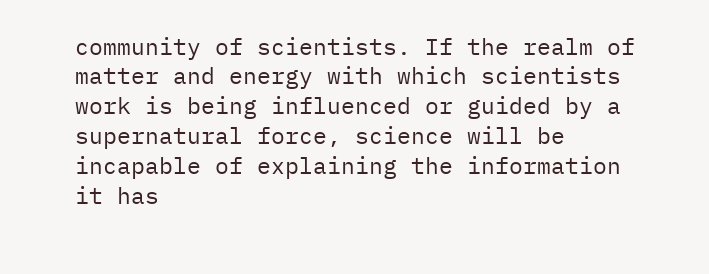community of scientists. If the realm of matter and energy with which scientists work is being influenced or guided by a supernatural force, science will be incapable of explaining the information it has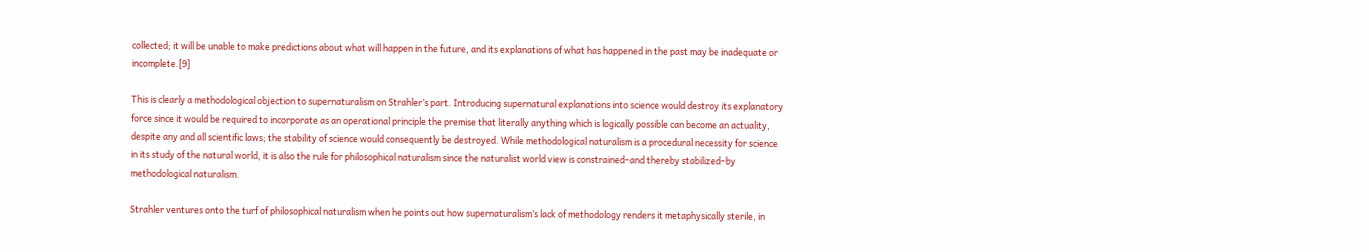collected; it will be unable to make predictions about what will happen in the future, and its explanations of what has happened in the past may be inadequate or incomplete.[9]

This is clearly a methodological objection to supernaturalism on Strahler’s part. Introducing supernatural explanations into science would destroy its explanatory force since it would be required to incorporate as an operational principle the premise that literally anything which is logically possible can become an actuality, despite any and all scientific laws; the stability of science would consequently be destroyed. While methodological naturalism is a procedural necessity for science in its study of the natural world, it is also the rule for philosophical naturalism since the naturalist world view is constrained–and thereby stabilized–by methodological naturalism.

Strahler ventures onto the turf of philosophical naturalism when he points out how supernaturalism’s lack of methodology renders it metaphysically sterile, in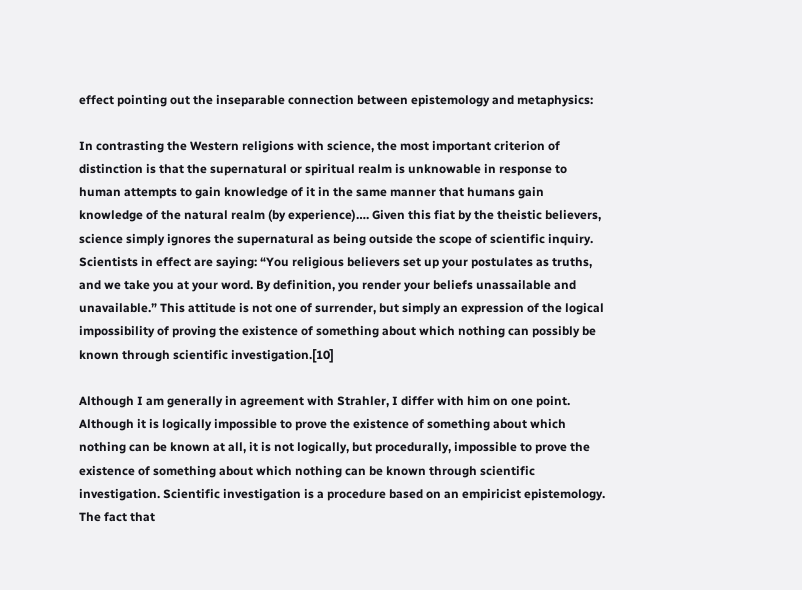effect pointing out the inseparable connection between epistemology and metaphysics:

In contrasting the Western religions with science, the most important criterion of distinction is that the supernatural or spiritual realm is unknowable in response to human attempts to gain knowledge of it in the same manner that humans gain knowledge of the natural realm (by experience)…. Given this fiat by the theistic believers, science simply ignores the supernatural as being outside the scope of scientific inquiry. Scientists in effect are saying: “You religious believers set up your postulates as truths, and we take you at your word. By definition, you render your beliefs unassailable and unavailable.” This attitude is not one of surrender, but simply an expression of the logical impossibility of proving the existence of something about which nothing can possibly be known through scientific investigation.[10]

Although I am generally in agreement with Strahler, I differ with him on one point. Although it is logically impossible to prove the existence of something about which nothing can be known at all, it is not logically, but procedurally, impossible to prove the existence of something about which nothing can be known through scientific investigation. Scientific investigation is a procedure based on an empiricist epistemology. The fact that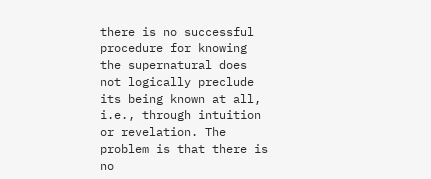there is no successful procedure for knowing the supernatural does not logically preclude its being known at all, i.e., through intuition or revelation. The problem is that there is no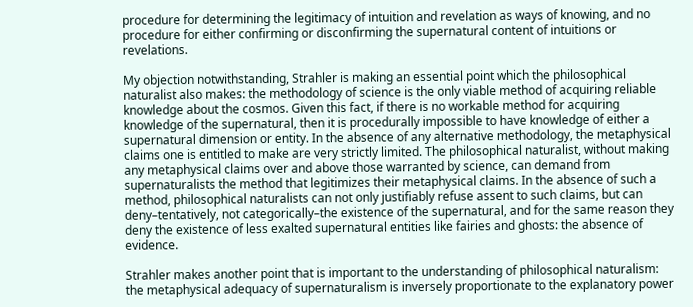procedure for determining the legitimacy of intuition and revelation as ways of knowing, and no procedure for either confirming or disconfirming the supernatural content of intuitions or revelations.

My objection notwithstanding, Strahler is making an essential point which the philosophical naturalist also makes: the methodology of science is the only viable method of acquiring reliable knowledge about the cosmos. Given this fact, if there is no workable method for acquiring knowledge of the supernatural, then it is procedurally impossible to have knowledge of either a supernatural dimension or entity. In the absence of any alternative methodology, the metaphysical claims one is entitled to make are very strictly limited. The philosophical naturalist, without making any metaphysical claims over and above those warranted by science, can demand from supernaturalists the method that legitimizes their metaphysical claims. In the absence of such a method, philosophical naturalists can not only justifiably refuse assent to such claims, but can deny–tentatively, not categorically–the existence of the supernatural, and for the same reason they deny the existence of less exalted supernatural entities like fairies and ghosts: the absence of evidence.

Strahler makes another point that is important to the understanding of philosophical naturalism: the metaphysical adequacy of supernaturalism is inversely proportionate to the explanatory power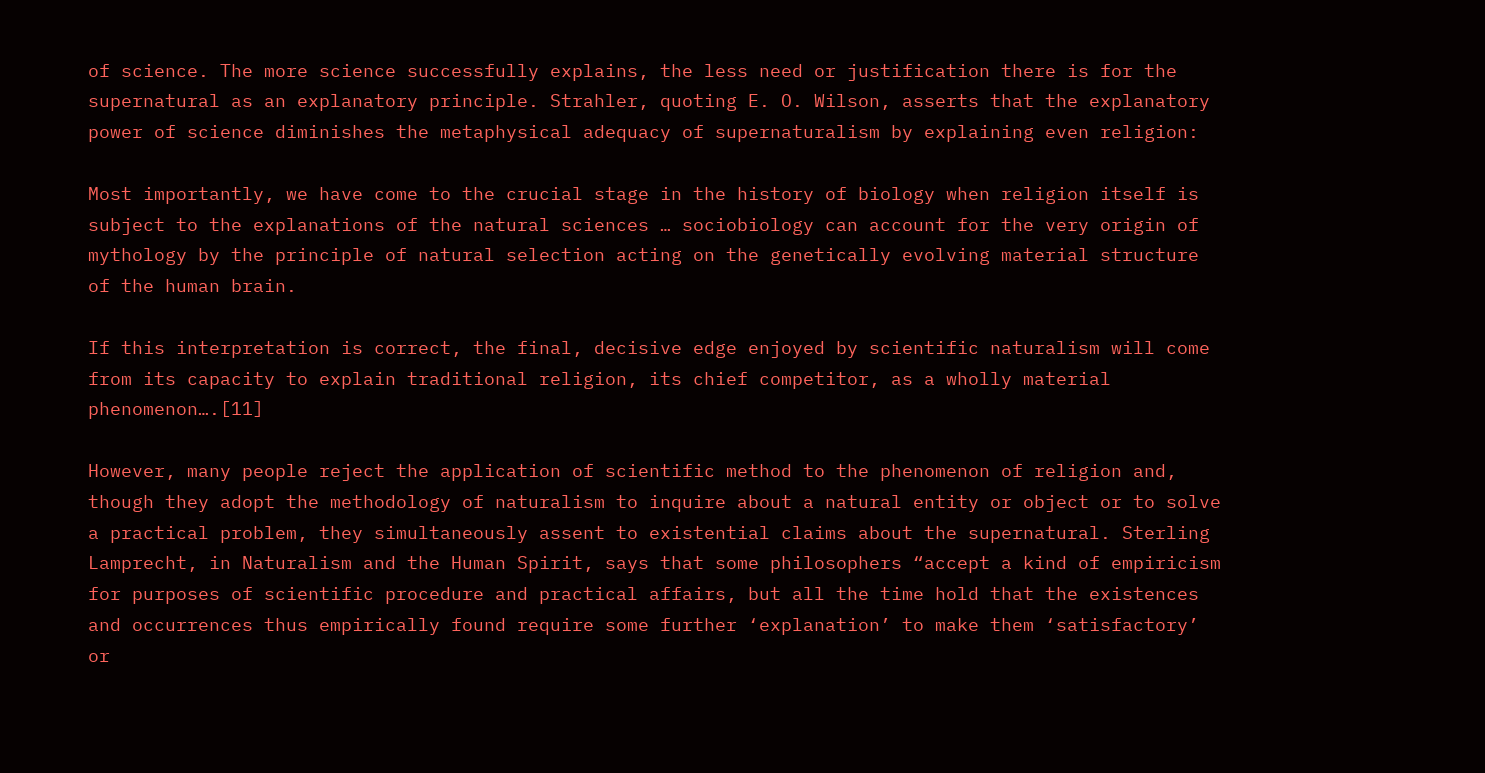of science. The more science successfully explains, the less need or justification there is for the supernatural as an explanatory principle. Strahler, quoting E. O. Wilson, asserts that the explanatory power of science diminishes the metaphysical adequacy of supernaturalism by explaining even religion:

Most importantly, we have come to the crucial stage in the history of biology when religion itself is subject to the explanations of the natural sciences … sociobiology can account for the very origin of mythology by the principle of natural selection acting on the genetically evolving material structure of the human brain.

If this interpretation is correct, the final, decisive edge enjoyed by scientific naturalism will come from its capacity to explain traditional religion, its chief competitor, as a wholly material phenomenon….[11]

However, many people reject the application of scientific method to the phenomenon of religion and, though they adopt the methodology of naturalism to inquire about a natural entity or object or to solve a practical problem, they simultaneously assent to existential claims about the supernatural. Sterling Lamprecht, in Naturalism and the Human Spirit, says that some philosophers “accept a kind of empiricism for purposes of scientific procedure and practical affairs, but all the time hold that the existences and occurrences thus empirically found require some further ‘explanation’ to make them ‘satisfactory’ or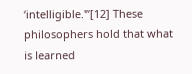‘intelligible.'”[12] These philosophers hold that what is learned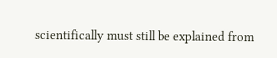scientifically must still be explained from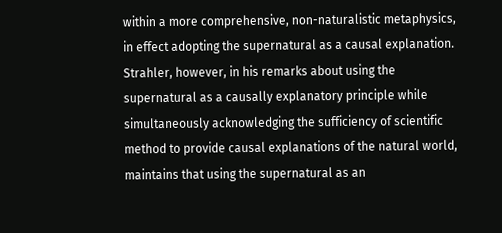within a more comprehensive, non-naturalistic metaphysics, in effect adopting the supernatural as a causal explanation. Strahler, however, in his remarks about using the supernatural as a causally explanatory principle while simultaneously acknowledging the sufficiency of scientific method to provide causal explanations of the natural world, maintains that using the supernatural as an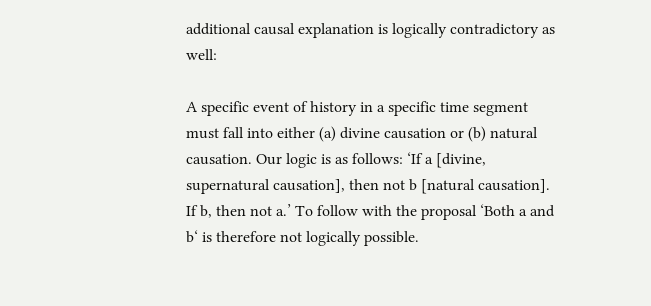additional causal explanation is logically contradictory as well:

A specific event of history in a specific time segment must fall into either (a) divine causation or (b) natural causation. Our logic is as follows: ‘If a [divine, supernatural causation], then not b [natural causation]. If b, then not a.’ To follow with the proposal ‘Both a and b‘ is therefore not logically possible.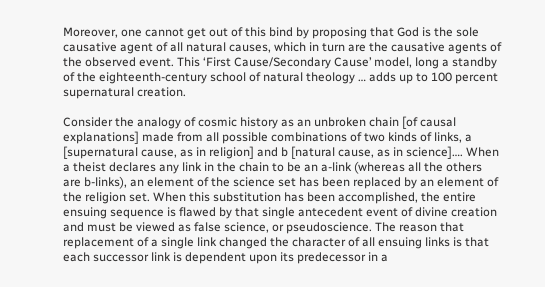Moreover, one cannot get out of this bind by proposing that God is the sole causative agent of all natural causes, which in turn are the causative agents of the observed event. This ‘First Cause/Secondary Cause’ model, long a standby of the eighteenth-century school of natural theology … adds up to 100 percent supernatural creation.

Consider the analogy of cosmic history as an unbroken chain [of causal explanations] made from all possible combinations of two kinds of links, a [supernatural cause, as in religion] and b [natural cause, as in science]…. When a theist declares any link in the chain to be an a-link (whereas all the others are b-links), an element of the science set has been replaced by an element of the religion set. When this substitution has been accomplished, the entire ensuing sequence is flawed by that single antecedent event of divine creation and must be viewed as false science, or pseudoscience. The reason that replacement of a single link changed the character of all ensuing links is that each successor link is dependent upon its predecessor in a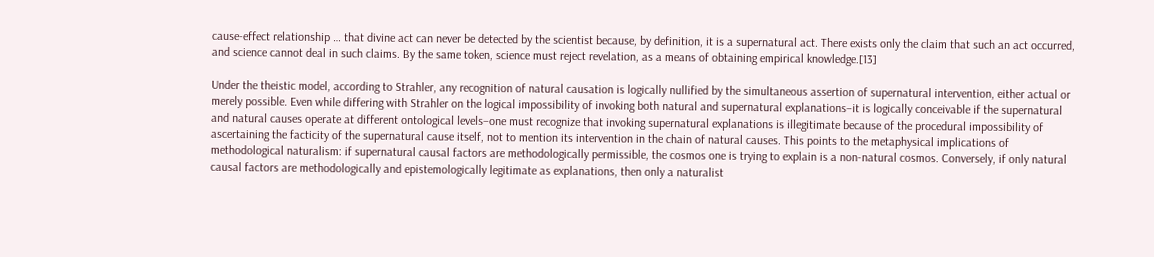cause-effect relationship … that divine act can never be detected by the scientist because, by definition, it is a supernatural act. There exists only the claim that such an act occurred, and science cannot deal in such claims. By the same token, science must reject revelation, as a means of obtaining empirical knowledge.[13]

Under the theistic model, according to Strahler, any recognition of natural causation is logically nullified by the simultaneous assertion of supernatural intervention, either actual or merely possible. Even while differing with Strahler on the logical impossibility of invoking both natural and supernatural explanations–it is logically conceivable if the supernatural and natural causes operate at different ontological levels–one must recognize that invoking supernatural explanations is illegitimate because of the procedural impossibility of ascertaining the facticity of the supernatural cause itself, not to mention its intervention in the chain of natural causes. This points to the metaphysical implications of methodological naturalism: if supernatural causal factors are methodologically permissible, the cosmos one is trying to explain is a non-natural cosmos. Conversely, if only natural causal factors are methodologically and epistemologically legitimate as explanations, then only a naturalist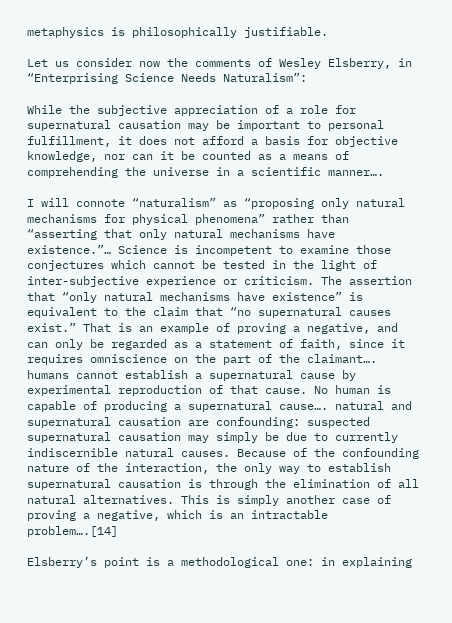metaphysics is philosophically justifiable.

Let us consider now the comments of Wesley Elsberry, in “Enterprising Science Needs Naturalism”:

While the subjective appreciation of a role for supernatural causation may be important to personal fulfillment, it does not afford a basis for objective knowledge, nor can it be counted as a means of comprehending the universe in a scientific manner….

I will connote “naturalism” as “proposing only natural mechanisms for physical phenomena” rather than “asserting that only natural mechanisms have existence.”… Science is incompetent to examine those conjectures which cannot be tested in the light of inter-subjective experience or criticism. The assertion that “only natural mechanisms have existence” is equivalent to the claim that “no supernatural causes exist.” That is an example of proving a negative, and can only be regarded as a statement of faith, since it requires omniscience on the part of the claimant…. humans cannot establish a supernatural cause by experimental reproduction of that cause. No human is capable of producing a supernatural cause…. natural and supernatural causation are confounding: suspected supernatural causation may simply be due to currently indiscernible natural causes. Because of the confounding nature of the interaction, the only way to establish supernatural causation is through the elimination of all natural alternatives. This is simply another case of proving a negative, which is an intractable problem….[14]

Elsberry’s point is a methodological one: in explaining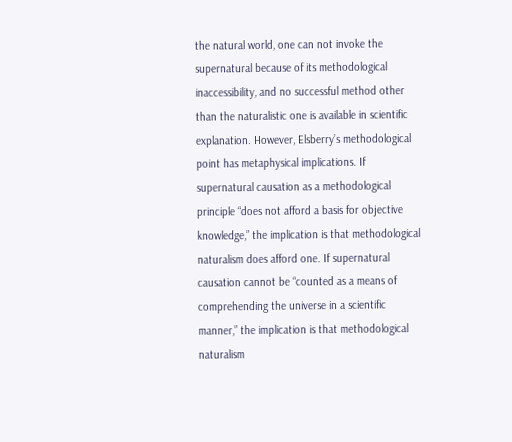the natural world, one can not invoke the supernatural because of its methodological inaccessibility, and no successful method other than the naturalistic one is available in scientific explanation. However, Elsberry’s methodological point has metaphysical implications. If supernatural causation as a methodological principle “does not afford a basis for objective knowledge,” the implication is that methodological naturalism does afford one. If supernatural causation cannot be “counted as a means of comprehending the universe in a scientific manner,” the implication is that methodological naturalism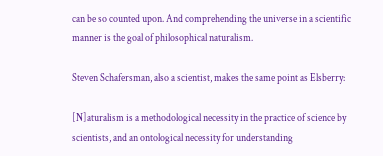can be so counted upon. And comprehending the universe in a scientific manner is the goal of philosophical naturalism.

Steven Schafersman, also a scientist, makes the same point as Elsberry:

[N]aturalism is a methodological necessity in the practice of science by scientists, and an ontological necessity for understanding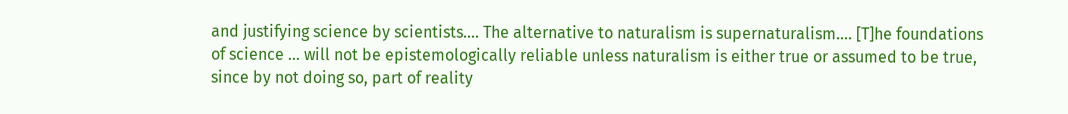and justifying science by scientists…. The alternative to naturalism is supernaturalism…. [T]he foundations of science … will not be epistemologically reliable unless naturalism is either true or assumed to be true, since by not doing so, part of reality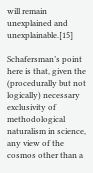will remain unexplained and unexplainable.[15]

Schafersman’s point here is that, given the (procedurally but not logically) necessary exclusivity of methodological naturalism in science, any view of the cosmos other than a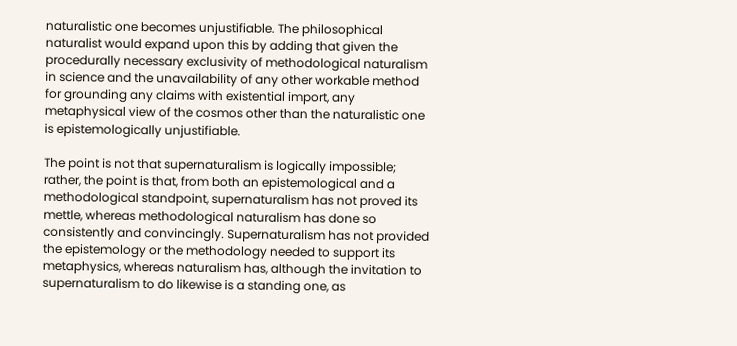naturalistic one becomes unjustifiable. The philosophical naturalist would expand upon this by adding that given the procedurally necessary exclusivity of methodological naturalism in science and the unavailability of any other workable method for grounding any claims with existential import, any metaphysical view of the cosmos other than the naturalistic one is epistemologically unjustifiable.

The point is not that supernaturalism is logically impossible; rather, the point is that, from both an epistemological and a methodological standpoint, supernaturalism has not proved its mettle, whereas methodological naturalism has done so consistently and convincingly. Supernaturalism has not provided the epistemology or the methodology needed to support its metaphysics, whereas naturalism has, although the invitation to supernaturalism to do likewise is a standing one, as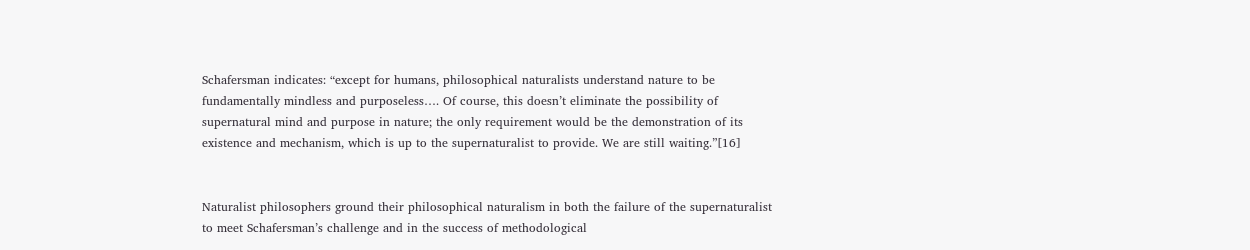Schafersman indicates: “except for humans, philosophical naturalists understand nature to be fundamentally mindless and purposeless…. Of course, this doesn’t eliminate the possibility of supernatural mind and purpose in nature; the only requirement would be the demonstration of its existence and mechanism, which is up to the supernaturalist to provide. We are still waiting.”[16]


Naturalist philosophers ground their philosophical naturalism in both the failure of the supernaturalist to meet Schafersman’s challenge and in the success of methodological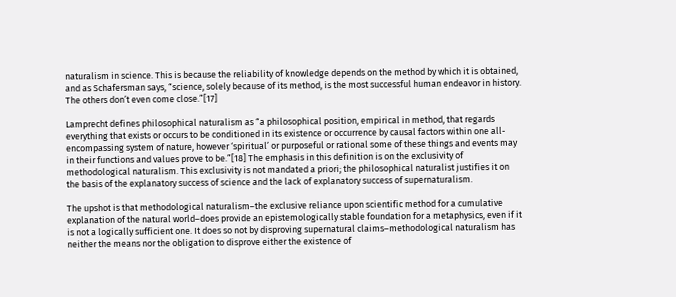naturalism in science. This is because the reliability of knowledge depends on the method by which it is obtained, and as Schafersman says, “science, solely because of its method, is the most successful human endeavor in history. The others don’t even come close.”[17]

Lamprecht defines philosophical naturalism as “a philosophical position, empirical in method, that regards everything that exists or occurs to be conditioned in its existence or occurrence by causal factors within one all-encompassing system of nature, however ‘spiritual’ or purposeful or rational some of these things and events may in their functions and values prove to be.”[18] The emphasis in this definition is on the exclusivity of methodological naturalism. This exclusivity is not mandated a priori; the philosophical naturalist justifies it on the basis of the explanatory success of science and the lack of explanatory success of supernaturalism.

The upshot is that methodological naturalism–the exclusive reliance upon scientific method for a cumulative explanation of the natural world–does provide an epistemologically stable foundation for a metaphysics, even if it is not a logically sufficient one. It does so not by disproving supernatural claims–methodological naturalism has neither the means nor the obligation to disprove either the existence of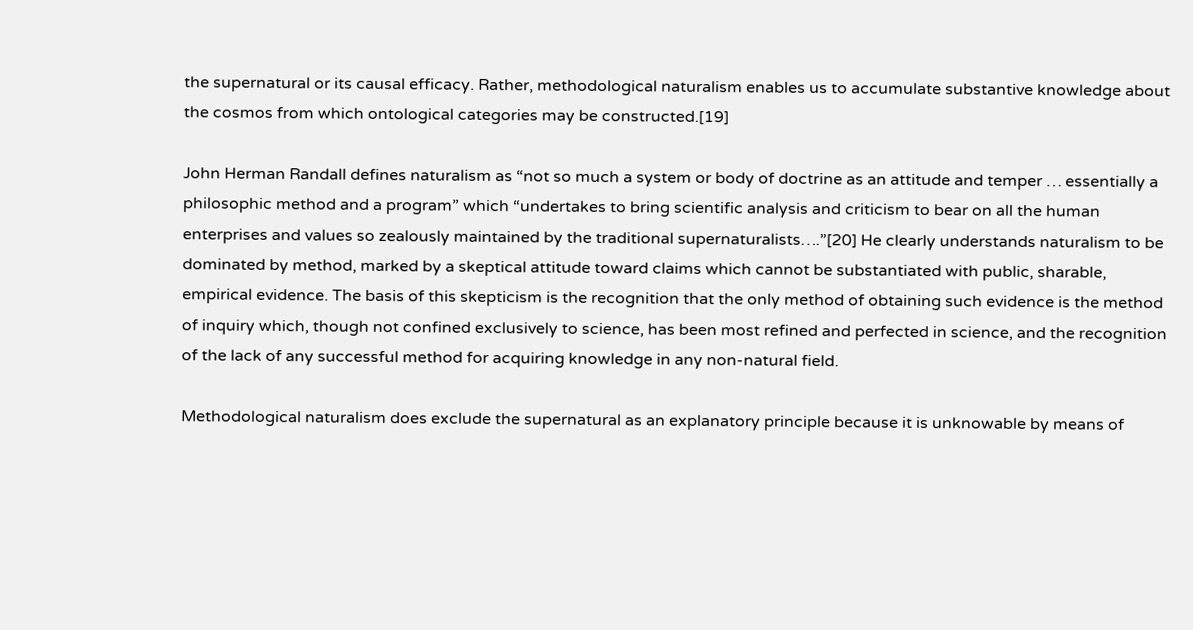the supernatural or its causal efficacy. Rather, methodological naturalism enables us to accumulate substantive knowledge about the cosmos from which ontological categories may be constructed.[19]

John Herman Randall defines naturalism as “not so much a system or body of doctrine as an attitude and temper … essentially a philosophic method and a program” which “undertakes to bring scientific analysis and criticism to bear on all the human enterprises and values so zealously maintained by the traditional supernaturalists….”[20] He clearly understands naturalism to be dominated by method, marked by a skeptical attitude toward claims which cannot be substantiated with public, sharable, empirical evidence. The basis of this skepticism is the recognition that the only method of obtaining such evidence is the method of inquiry which, though not confined exclusively to science, has been most refined and perfected in science, and the recognition of the lack of any successful method for acquiring knowledge in any non-natural field.

Methodological naturalism does exclude the supernatural as an explanatory principle because it is unknowable by means of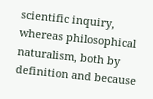scientific inquiry, whereas philosophical naturalism, both by definition and because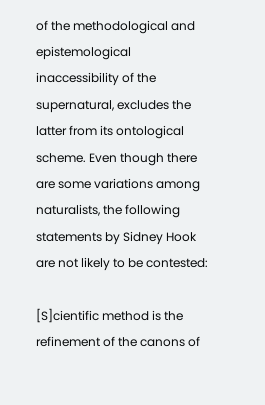of the methodological and epistemological inaccessibility of the supernatural, excludes the latter from its ontological scheme. Even though there are some variations among naturalists, the following statements by Sidney Hook are not likely to be contested:

[S]cientific method is the refinement of the canons of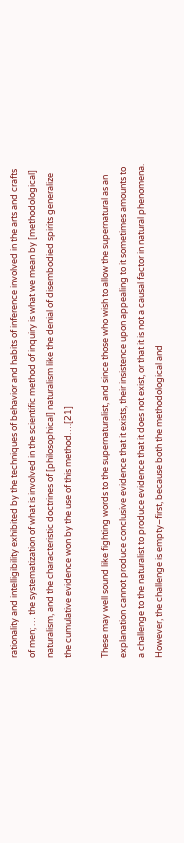rationality and intelligibility exhibited by the techniques of behavior and habits of inference involved in the arts and crafts of men; … the systematization of what is involved in the scientific method of inquiry is what we mean by [methodological] naturalism, and the characteristic doctrines of [philosophical] naturalism like the denial of disembodied spirits generalize the cumulative evidence won by the use of this method….[21]

These may well sound like fighting words to the supernaturalist, and since those who wish to allow the supernatural as an explanation cannot produce conclusive evidence that it exists, their insistence upon appealing to it sometimes amounts to a challenge to the naturalist to produce evidence that it does not exist, or that it is not a causal factor in natural phenomena. However, the challenge is empty–first, because both the methodological and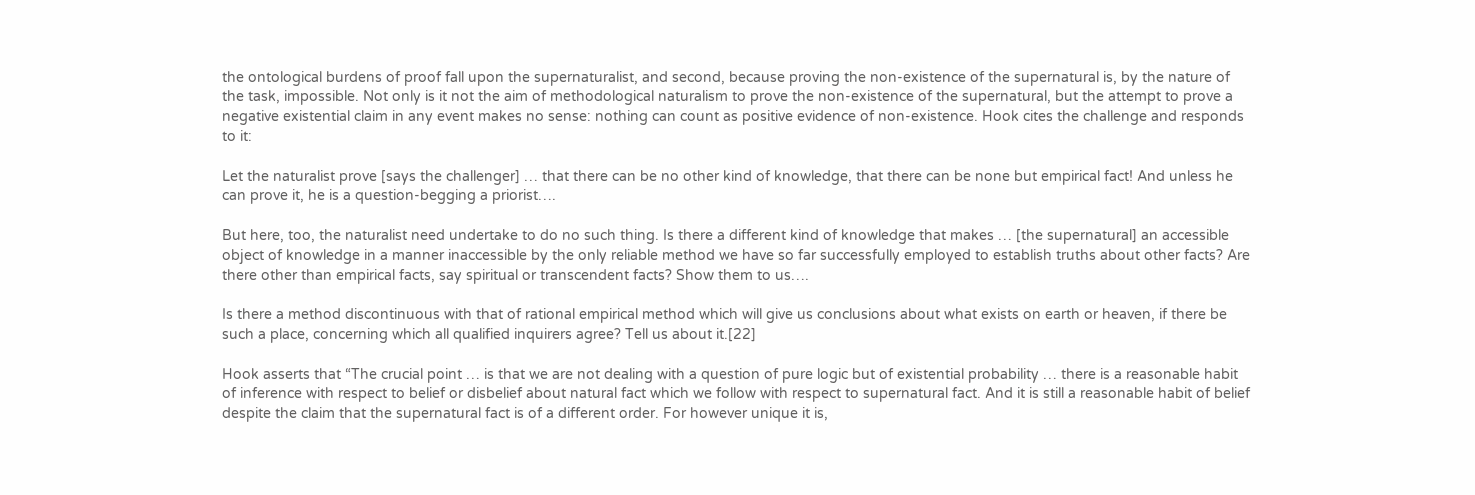the ontological burdens of proof fall upon the supernaturalist, and second, because proving the non-existence of the supernatural is, by the nature of the task, impossible. Not only is it not the aim of methodological naturalism to prove the non-existence of the supernatural, but the attempt to prove a negative existential claim in any event makes no sense: nothing can count as positive evidence of non-existence. Hook cites the challenge and responds to it:

Let the naturalist prove [says the challenger] … that there can be no other kind of knowledge, that there can be none but empirical fact! And unless he can prove it, he is a question-begging a priorist….

But here, too, the naturalist need undertake to do no such thing. Is there a different kind of knowledge that makes … [the supernatural] an accessible object of knowledge in a manner inaccessible by the only reliable method we have so far successfully employed to establish truths about other facts? Are there other than empirical facts, say spiritual or transcendent facts? Show them to us….

Is there a method discontinuous with that of rational empirical method which will give us conclusions about what exists on earth or heaven, if there be such a place, concerning which all qualified inquirers agree? Tell us about it.[22]

Hook asserts that “The crucial point … is that we are not dealing with a question of pure logic but of existential probability … there is a reasonable habit of inference with respect to belief or disbelief about natural fact which we follow with respect to supernatural fact. And it is still a reasonable habit of belief despite the claim that the supernatural fact is of a different order. For however unique it is,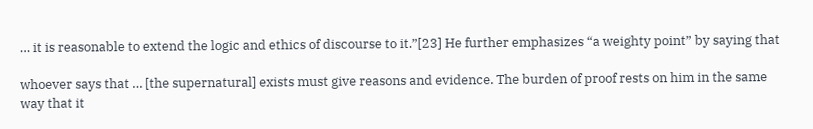… it is reasonable to extend the logic and ethics of discourse to it.”[23] He further emphasizes “a weighty point” by saying that

whoever says that … [the supernatural] exists must give reasons and evidence. The burden of proof rests on him in the same way that it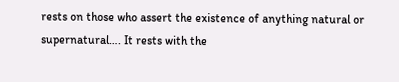rests on those who assert the existence of anything natural or supernatural…. It rests with the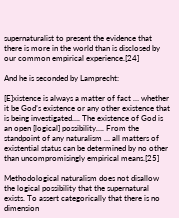supernaturalist to present the evidence that there is more in the world than is disclosed by our common empirical experience.[24]

And he is seconded by Lamprecht:

[E]xistence is always a matter of fact … whether it be God’s existence or any other existence that is being investigated…. The existence of God is an open [logical] possibility…. From the standpoint of any naturalism … all matters of existential status can be determined by no other than uncompromisingly empirical means.[25]

Methodological naturalism does not disallow the logical possibility that the supernatural exists. To assert categorically that there is no dimension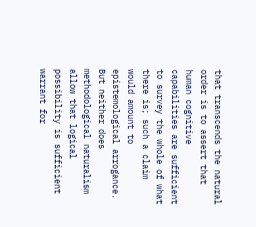that transcends the natural order is to assert that human cognitive capabilities are sufficient to survey the whole of what there is; such a claim would amount to epistemological arrogance. But neither does methodological naturalism allow that logical possibility is sufficient warrant for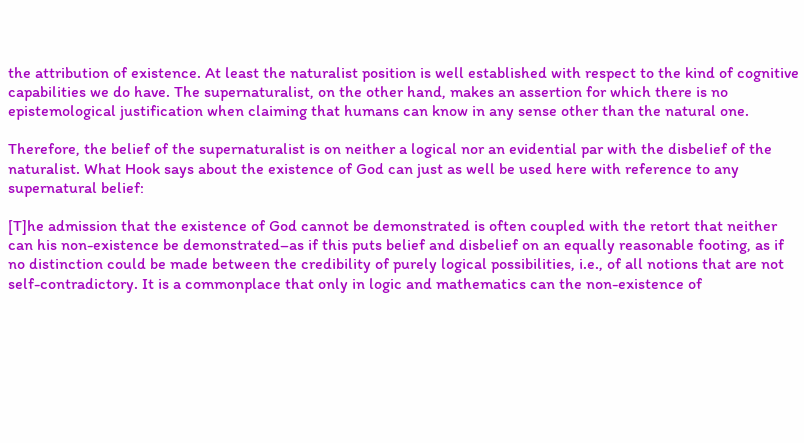the attribution of existence. At least the naturalist position is well established with respect to the kind of cognitive capabilities we do have. The supernaturalist, on the other hand, makes an assertion for which there is no epistemological justification when claiming that humans can know in any sense other than the natural one.

Therefore, the belief of the supernaturalist is on neither a logical nor an evidential par with the disbelief of the naturalist. What Hook says about the existence of God can just as well be used here with reference to any supernatural belief:

[T]he admission that the existence of God cannot be demonstrated is often coupled with the retort that neither can his non-existence be demonstrated–as if this puts belief and disbelief on an equally reasonable footing, as if no distinction could be made between the credibility of purely logical possibilities, i.e., of all notions that are not self-contradictory. It is a commonplace that only in logic and mathematics can the non-existence of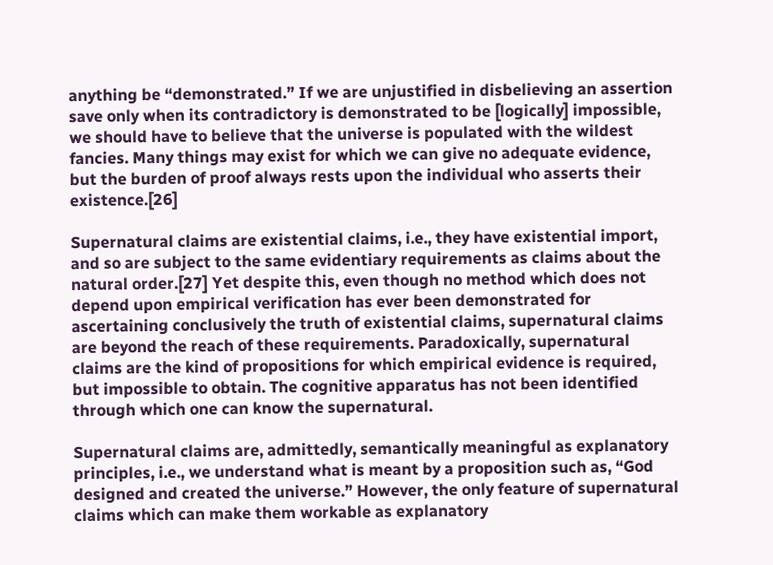anything be “demonstrated.” If we are unjustified in disbelieving an assertion save only when its contradictory is demonstrated to be [logically] impossible, we should have to believe that the universe is populated with the wildest fancies. Many things may exist for which we can give no adequate evidence, but the burden of proof always rests upon the individual who asserts their existence.[26]

Supernatural claims are existential claims, i.e., they have existential import, and so are subject to the same evidentiary requirements as claims about the natural order.[27] Yet despite this, even though no method which does not depend upon empirical verification has ever been demonstrated for ascertaining conclusively the truth of existential claims, supernatural claims are beyond the reach of these requirements. Paradoxically, supernatural claims are the kind of propositions for which empirical evidence is required, but impossible to obtain. The cognitive apparatus has not been identified through which one can know the supernatural.

Supernatural claims are, admittedly, semantically meaningful as explanatory principles, i.e., we understand what is meant by a proposition such as, “God designed and created the universe.” However, the only feature of supernatural claims which can make them workable as explanatory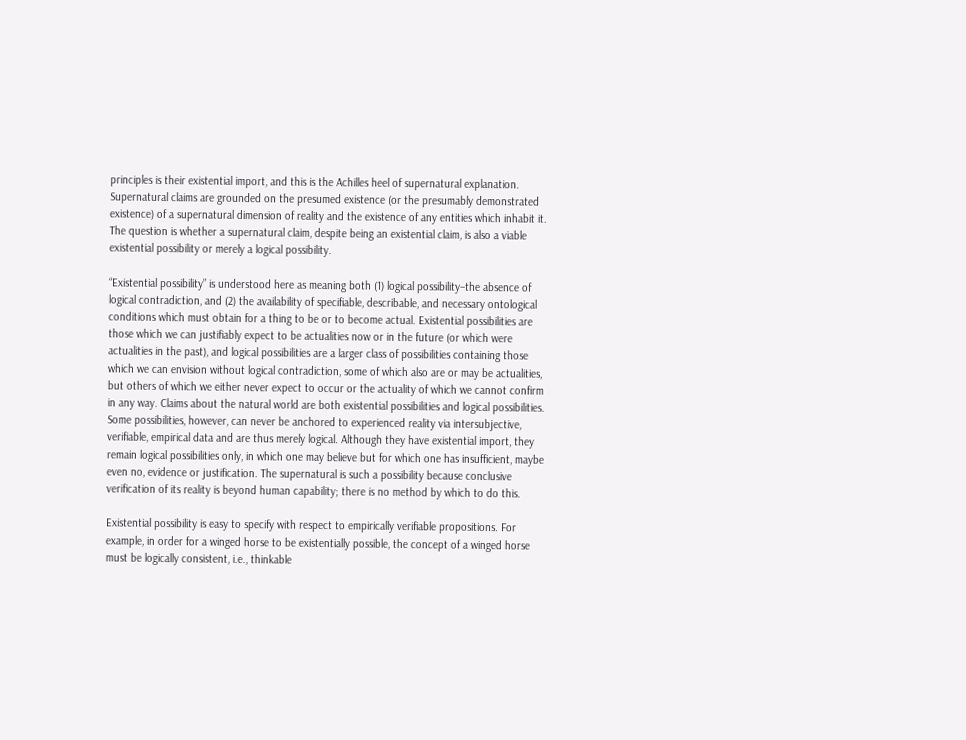principles is their existential import, and this is the Achilles heel of supernatural explanation. Supernatural claims are grounded on the presumed existence (or the presumably demonstrated existence) of a supernatural dimension of reality and the existence of any entities which inhabit it. The question is whether a supernatural claim, despite being an existential claim, is also a viable existential possibility or merely a logical possibility.

“Existential possibility” is understood here as meaning both (1) logical possibility–the absence of logical contradiction, and (2) the availability of specifiable, describable, and necessary ontological conditions which must obtain for a thing to be or to become actual. Existential possibilities are those which we can justifiably expect to be actualities now or in the future (or which were actualities in the past), and logical possibilities are a larger class of possibilities containing those which we can envision without logical contradiction, some of which also are or may be actualities, but others of which we either never expect to occur or the actuality of which we cannot confirm in any way. Claims about the natural world are both existential possibilities and logical possibilities. Some possibilities, however, can never be anchored to experienced reality via intersubjective, verifiable, empirical data and are thus merely logical. Although they have existential import, they remain logical possibilities only, in which one may believe but for which one has insufficient, maybe even no, evidence or justification. The supernatural is such a possibility because conclusive verification of its reality is beyond human capability; there is no method by which to do this.

Existential possibility is easy to specify with respect to empirically verifiable propositions. For example, in order for a winged horse to be existentially possible, the concept of a winged horse must be logically consistent, i.e., thinkable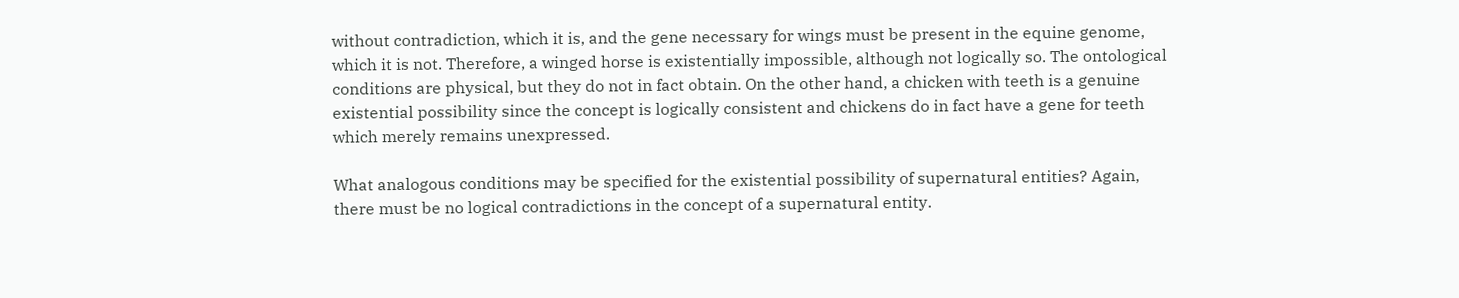without contradiction, which it is, and the gene necessary for wings must be present in the equine genome, which it is not. Therefore, a winged horse is existentially impossible, although not logically so. The ontological conditions are physical, but they do not in fact obtain. On the other hand, a chicken with teeth is a genuine existential possibility since the concept is logically consistent and chickens do in fact have a gene for teeth which merely remains unexpressed.

What analogous conditions may be specified for the existential possibility of supernatural entities? Again, there must be no logical contradictions in the concept of a supernatural entity.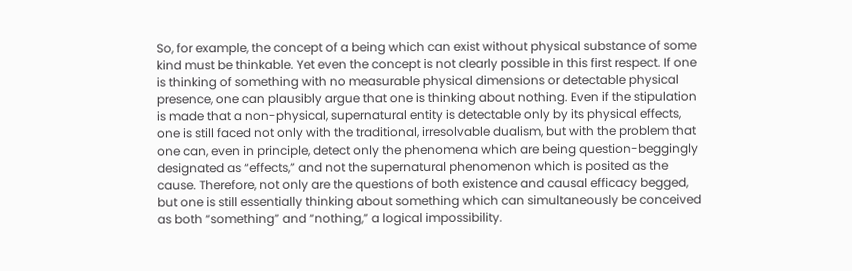So, for example, the concept of a being which can exist without physical substance of some kind must be thinkable. Yet even the concept is not clearly possible in this first respect. If one is thinking of something with no measurable physical dimensions or detectable physical presence, one can plausibly argue that one is thinking about nothing. Even if the stipulation is made that a non-physical, supernatural entity is detectable only by its physical effects, one is still faced not only with the traditional, irresolvable dualism, but with the problem that one can, even in principle, detect only the phenomena which are being question-beggingly designated as “effects,” and not the supernatural phenomenon which is posited as the cause. Therefore, not only are the questions of both existence and causal efficacy begged, but one is still essentially thinking about something which can simultaneously be conceived as both “something” and “nothing,” a logical impossibility.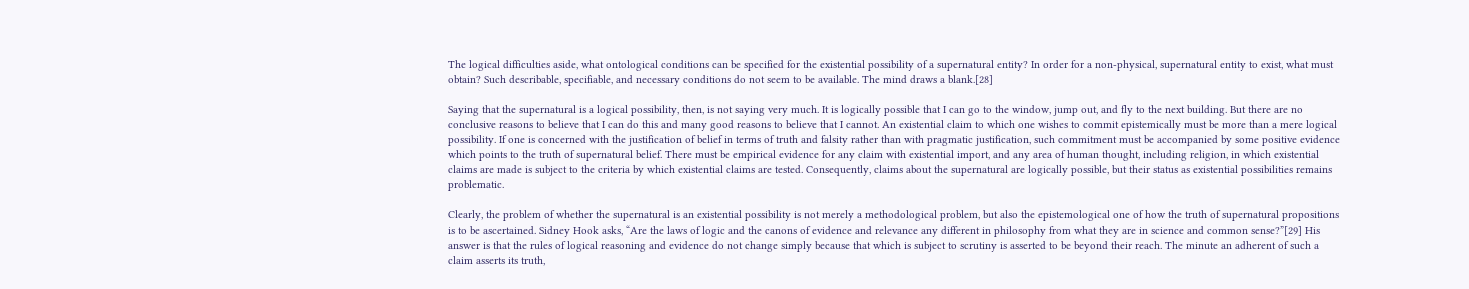The logical difficulties aside, what ontological conditions can be specified for the existential possibility of a supernatural entity? In order for a non-physical, supernatural entity to exist, what must obtain? Such describable, specifiable, and necessary conditions do not seem to be available. The mind draws a blank.[28]

Saying that the supernatural is a logical possibility, then, is not saying very much. It is logically possible that I can go to the window, jump out, and fly to the next building. But there are no conclusive reasons to believe that I can do this and many good reasons to believe that I cannot. An existential claim to which one wishes to commit epistemically must be more than a mere logical possibility. If one is concerned with the justification of belief in terms of truth and falsity rather than with pragmatic justification, such commitment must be accompanied by some positive evidence which points to the truth of supernatural belief. There must be empirical evidence for any claim with existential import, and any area of human thought, including religion, in which existential claims are made is subject to the criteria by which existential claims are tested. Consequently, claims about the supernatural are logically possible, but their status as existential possibilities remains problematic.

Clearly, the problem of whether the supernatural is an existential possibility is not merely a methodological problem, but also the epistemological one of how the truth of supernatural propositions is to be ascertained. Sidney Hook asks, “Are the laws of logic and the canons of evidence and relevance any different in philosophy from what they are in science and common sense?”[29] His answer is that the rules of logical reasoning and evidence do not change simply because that which is subject to scrutiny is asserted to be beyond their reach. The minute an adherent of such a claim asserts its truth,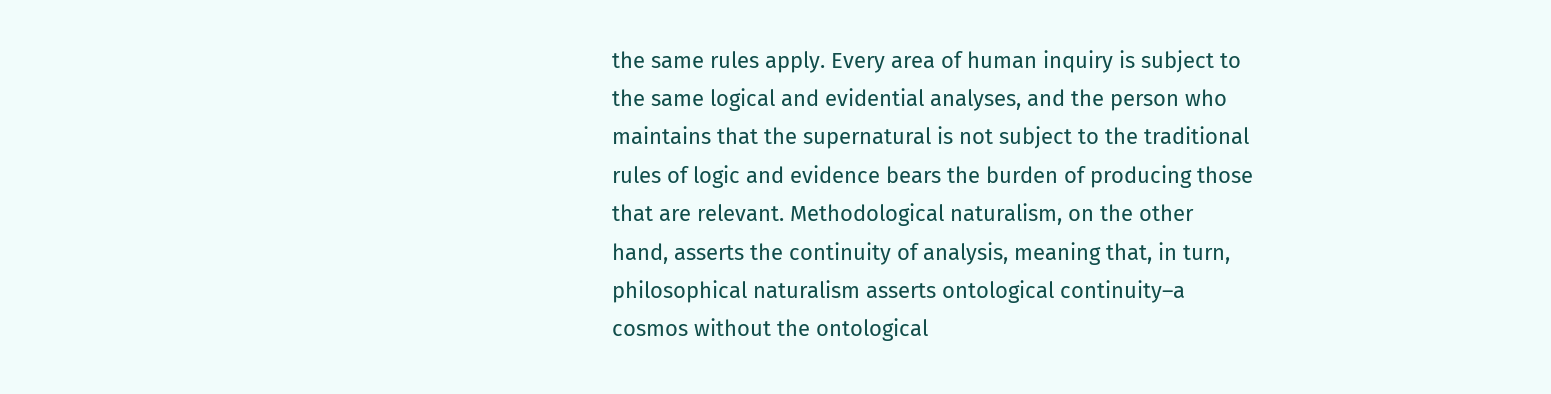the same rules apply. Every area of human inquiry is subject to the same logical and evidential analyses, and the person who maintains that the supernatural is not subject to the traditional rules of logic and evidence bears the burden of producing those that are relevant. Methodological naturalism, on the other hand, asserts the continuity of analysis, meaning that, in turn, philosophical naturalism asserts ontological continuity–a cosmos without the ontological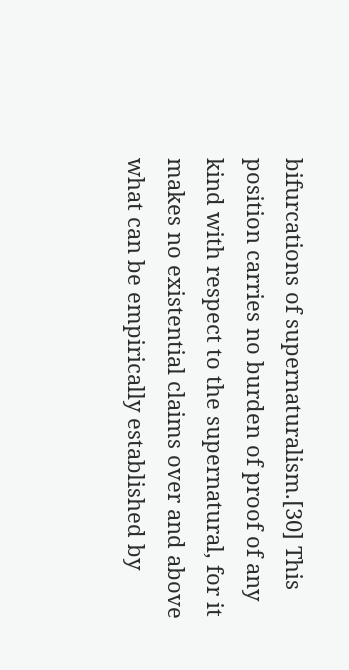bifurcations of supernaturalism.[30] This position carries no burden of proof of any kind with respect to the supernatural, for it makes no existential claims over and above what can be empirically established by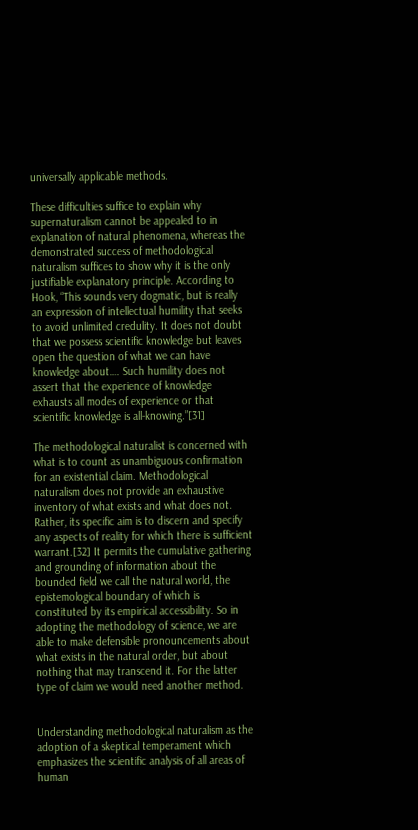universally applicable methods.

These difficulties suffice to explain why supernaturalism cannot be appealed to in explanation of natural phenomena, whereas the demonstrated success of methodological naturalism suffices to show why it is the only justifiable explanatory principle. According to Hook, “This sounds very dogmatic, but is really an expression of intellectual humility that seeks to avoid unlimited credulity. It does not doubt that we possess scientific knowledge but leaves open the question of what we can have knowledge about…. Such humility does not assert that the experience of knowledge exhausts all modes of experience or that scientific knowledge is all-knowing.”[31]

The methodological naturalist is concerned with what is to count as unambiguous confirmation for an existential claim. Methodological naturalism does not provide an exhaustive inventory of what exists and what does not. Rather, its specific aim is to discern and specify any aspects of reality for which there is sufficient warrant.[32] It permits the cumulative gathering and grounding of information about the bounded field we call the natural world, the epistemological boundary of which is constituted by its empirical accessibility. So in adopting the methodology of science, we are able to make defensible pronouncements about what exists in the natural order, but about nothing that may transcend it. For the latter type of claim we would need another method.


Understanding methodological naturalism as the adoption of a skeptical temperament which emphasizes the scientific analysis of all areas of human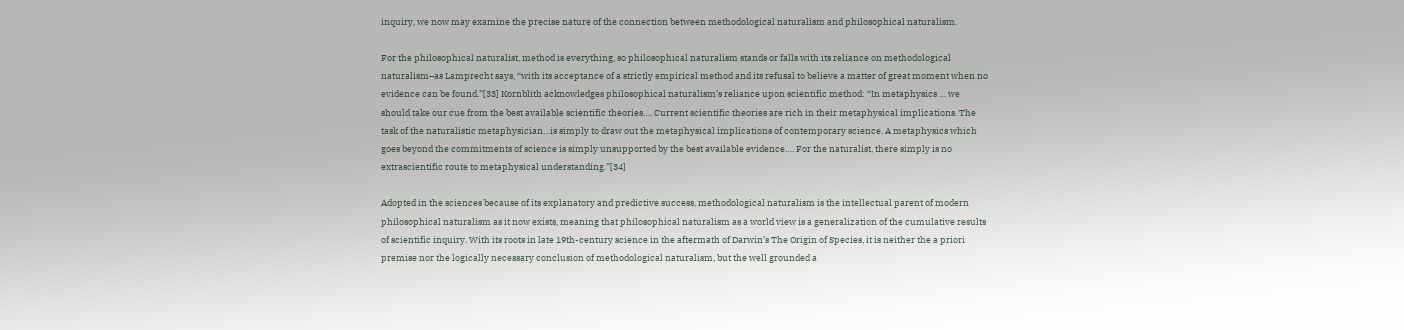inquiry, we now may examine the precise nature of the connection between methodological naturalism and philosophical naturalism.

For the philosophical naturalist, method is everything, so philosophical naturalism stands or falls with its reliance on methodological naturalism–as Lamprecht says, “with its acceptance of a strictly empirical method and its refusal to believe a matter of great moment when no evidence can be found.”[33] Kornblith acknowledges philosophical naturalism’s reliance upon scientific method: “In metaphysics … we should take our cue from the best available scientific theories…. Current scientific theories are rich in their metaphysical implications. The task of the naturalistic metaphysician…is simply to draw out the metaphysical implications of contemporary science. A metaphysics which goes beyond the commitments of science is simply unsupported by the best available evidence…. For the naturalist, there simply is no extrascientific route to metaphysical understanding.”[34]

Adopted in the sciences because of its explanatory and predictive success, methodological naturalism is the intellectual parent of modern philosophical naturalism as it now exists, meaning that philosophical naturalism as a world view is a generalization of the cumulative results of scientific inquiry. With its roots in late 19th-century science in the aftermath of Darwin’s The Origin of Species, it is neither the a priori premise nor the logically necessary conclusion of methodological naturalism, but the well grounded a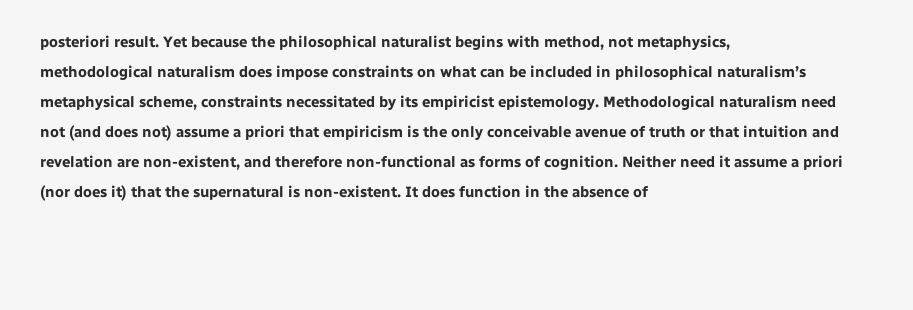posteriori result. Yet because the philosophical naturalist begins with method, not metaphysics, methodological naturalism does impose constraints on what can be included in philosophical naturalism’s metaphysical scheme, constraints necessitated by its empiricist epistemology. Methodological naturalism need not (and does not) assume a priori that empiricism is the only conceivable avenue of truth or that intuition and revelation are non-existent, and therefore non-functional as forms of cognition. Neither need it assume a priori (nor does it) that the supernatural is non-existent. It does function in the absence of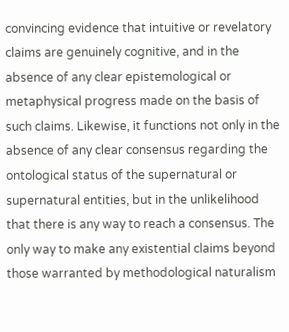convincing evidence that intuitive or revelatory claims are genuinely cognitive, and in the absence of any clear epistemological or metaphysical progress made on the basis of such claims. Likewise, it functions not only in the absence of any clear consensus regarding the ontological status of the supernatural or supernatural entities, but in the unlikelihood that there is any way to reach a consensus. The only way to make any existential claims beyond those warranted by methodological naturalism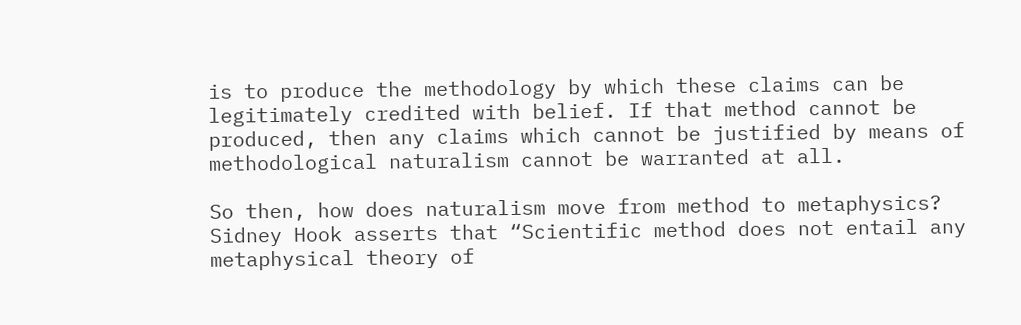is to produce the methodology by which these claims can be legitimately credited with belief. If that method cannot be produced, then any claims which cannot be justified by means of methodological naturalism cannot be warranted at all.

So then, how does naturalism move from method to metaphysics? Sidney Hook asserts that “Scientific method does not entail any metaphysical theory of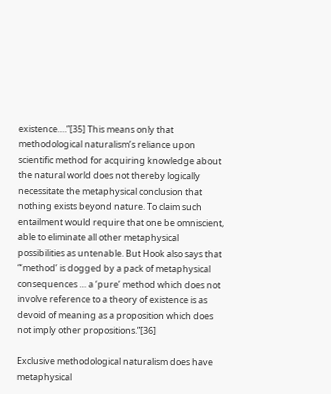existence….”[35] This means only that methodological naturalism’s reliance upon scientific method for acquiring knowledge about the natural world does not thereby logically necessitate the metaphysical conclusion that nothing exists beyond nature. To claim such entailment would require that one be omniscient, able to eliminate all other metaphysical possibilities as untenable. But Hook also says that “‘method’ is dogged by a pack of metaphysical consequences … a ‘pure’ method which does not involve reference to a theory of existence is as devoid of meaning as a proposition which does not imply other propositions.”[36]

Exclusive methodological naturalism does have metaphysical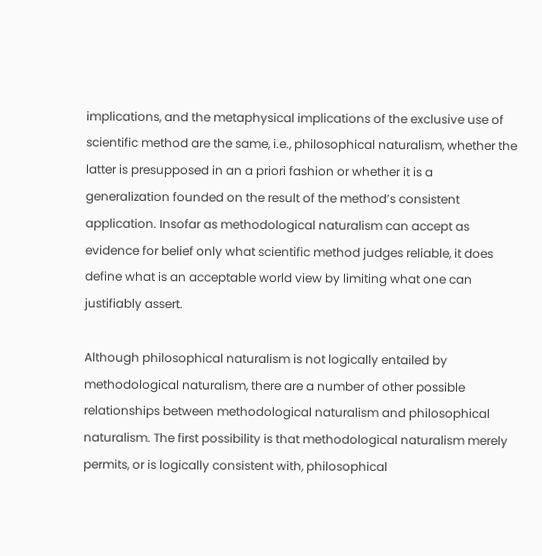implications, and the metaphysical implications of the exclusive use of scientific method are the same, i.e., philosophical naturalism, whether the latter is presupposed in an a priori fashion or whether it is a generalization founded on the result of the method’s consistent application. Insofar as methodological naturalism can accept as evidence for belief only what scientific method judges reliable, it does define what is an acceptable world view by limiting what one can justifiably assert.

Although philosophical naturalism is not logically entailed by methodological naturalism, there are a number of other possible relationships between methodological naturalism and philosophical naturalism. The first possibility is that methodological naturalism merely permits, or is logically consistent with, philosophical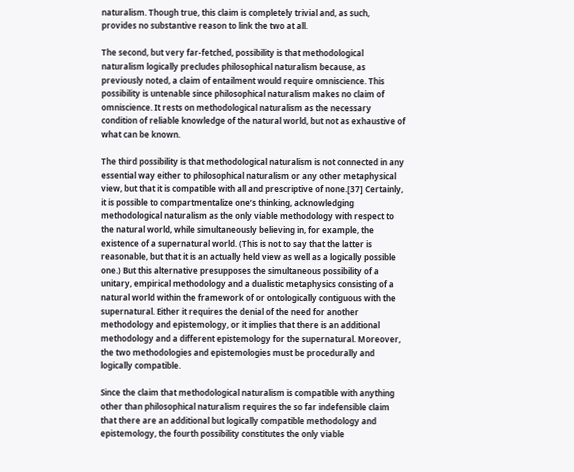naturalism. Though true, this claim is completely trivial and, as such, provides no substantive reason to link the two at all.

The second, but very far-fetched, possibility is that methodological naturalism logically precludes philosophical naturalism because, as previously noted, a claim of entailment would require omniscience. This possibility is untenable since philosophical naturalism makes no claim of omniscience. It rests on methodological naturalism as the necessary condition of reliable knowledge of the natural world, but not as exhaustive of what can be known.

The third possibility is that methodological naturalism is not connected in any essential way either to philosophical naturalism or any other metaphysical view, but that it is compatible with all and prescriptive of none.[37] Certainly, it is possible to compartmentalize one’s thinking, acknowledging methodological naturalism as the only viable methodology with respect to the natural world, while simultaneously believing in, for example, the existence of a supernatural world. (This is not to say that the latter is reasonable, but that it is an actually held view as well as a logically possible one.) But this alternative presupposes the simultaneous possibility of a unitary, empirical methodology and a dualistic metaphysics consisting of a natural world within the framework of or ontologically contiguous with the supernatural. Either it requires the denial of the need for another methodology and epistemology, or it implies that there is an additional methodology and a different epistemology for the supernatural. Moreover, the two methodologies and epistemologies must be procedurally and logically compatible.

Since the claim that methodological naturalism is compatible with anything other than philosophical naturalism requires the so far indefensible claim that there are an additional but logically compatible methodology and epistemology, the fourth possibility constitutes the only viable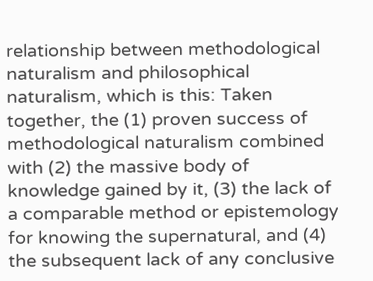relationship between methodological naturalism and philosophical naturalism, which is this: Taken together, the (1) proven success of methodological naturalism combined with (2) the massive body of knowledge gained by it, (3) the lack of a comparable method or epistemology for knowing the supernatural, and (4) the subsequent lack of any conclusive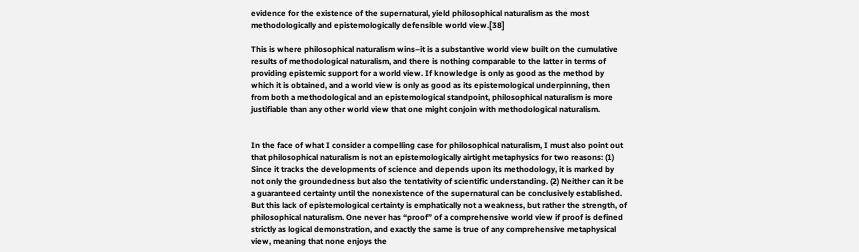evidence for the existence of the supernatural, yield philosophical naturalism as the most methodologically and epistemologically defensible world view.[38]

This is where philosophical naturalism wins–it is a substantive world view built on the cumulative results of methodological naturalism, and there is nothing comparable to the latter in terms of providing epistemic support for a world view. If knowledge is only as good as the method by which it is obtained, and a world view is only as good as its epistemological underpinning, then from both a methodological and an epistemological standpoint, philosophical naturalism is more justifiable than any other world view that one might conjoin with methodological naturalism.


In the face of what I consider a compelling case for philosophical naturalism, I must also point out that philosophical naturalism is not an epistemologically airtight metaphysics for two reasons: (1) Since it tracks the developments of science and depends upon its methodology, it is marked by not only the groundedness but also the tentativity of scientific understanding. (2) Neither can it be a guaranteed certainty until the nonexistence of the supernatural can be conclusively established. But this lack of epistemological certainty is emphatically not a weakness, but rather the strength, of philosophical naturalism. One never has “proof” of a comprehensive world view if proof is defined strictly as logical demonstration, and exactly the same is true of any comprehensive metaphysical view, meaning that none enjoys the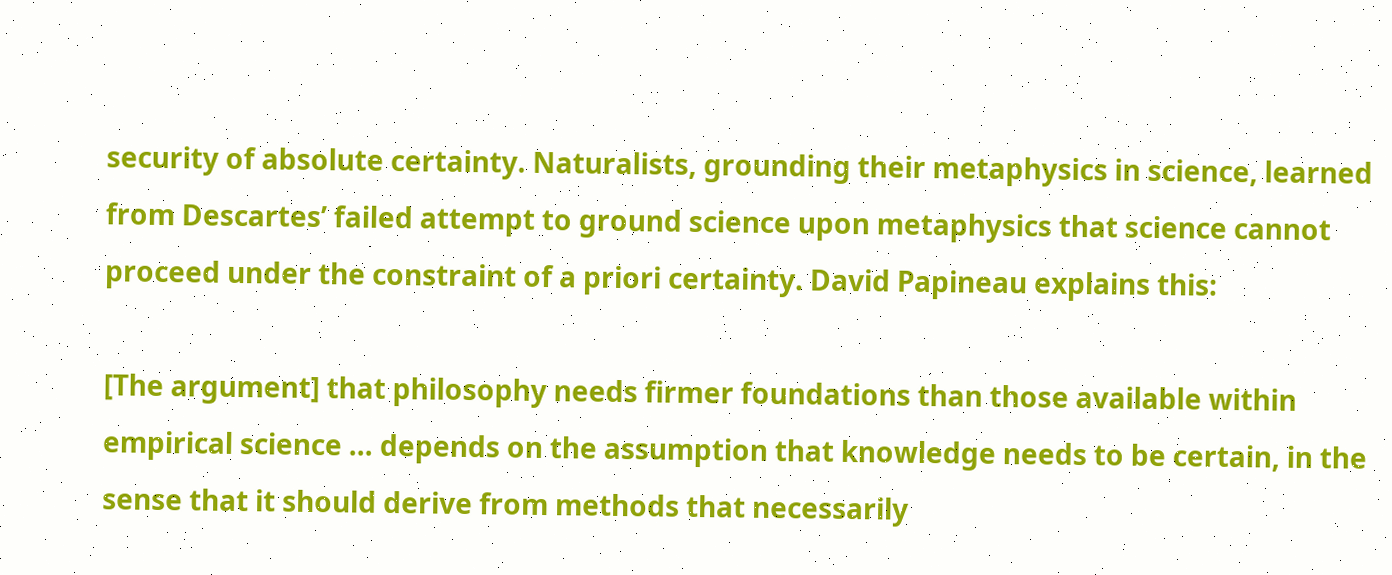security of absolute certainty. Naturalists, grounding their metaphysics in science, learned from Descartes’ failed attempt to ground science upon metaphysics that science cannot proceed under the constraint of a priori certainty. David Papineau explains this:

[The argument] that philosophy needs firmer foundations than those available within empirical science … depends on the assumption that knowledge needs to be certain, in the sense that it should derive from methods that necessarily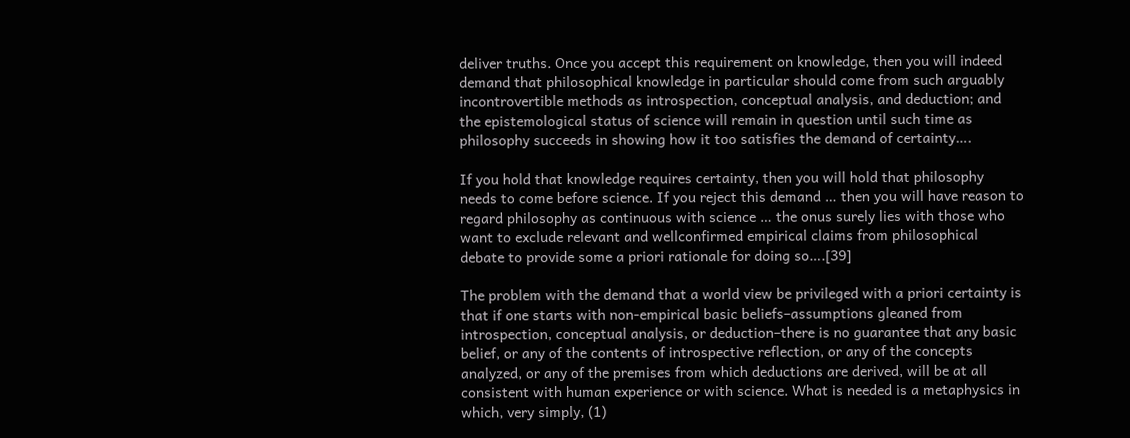deliver truths. Once you accept this requirement on knowledge, then you will indeed demand that philosophical knowledge in particular should come from such arguably incontrovertible methods as introspection, conceptual analysis, and deduction; and the epistemological status of science will remain in question until such time as philosophy succeeds in showing how it too satisfies the demand of certainty….

If you hold that knowledge requires certainty, then you will hold that philosophy needs to come before science. If you reject this demand … then you will have reason to regard philosophy as continuous with science … the onus surely lies with those who want to exclude relevant and wellconfirmed empirical claims from philosophical debate to provide some a priori rationale for doing so….[39]

The problem with the demand that a world view be privileged with a priori certainty is that if one starts with non-empirical basic beliefs–assumptions gleaned from introspection, conceptual analysis, or deduction–there is no guarantee that any basic belief, or any of the contents of introspective reflection, or any of the concepts analyzed, or any of the premises from which deductions are derived, will be at all consistent with human experience or with science. What is needed is a metaphysics in which, very simply, (1)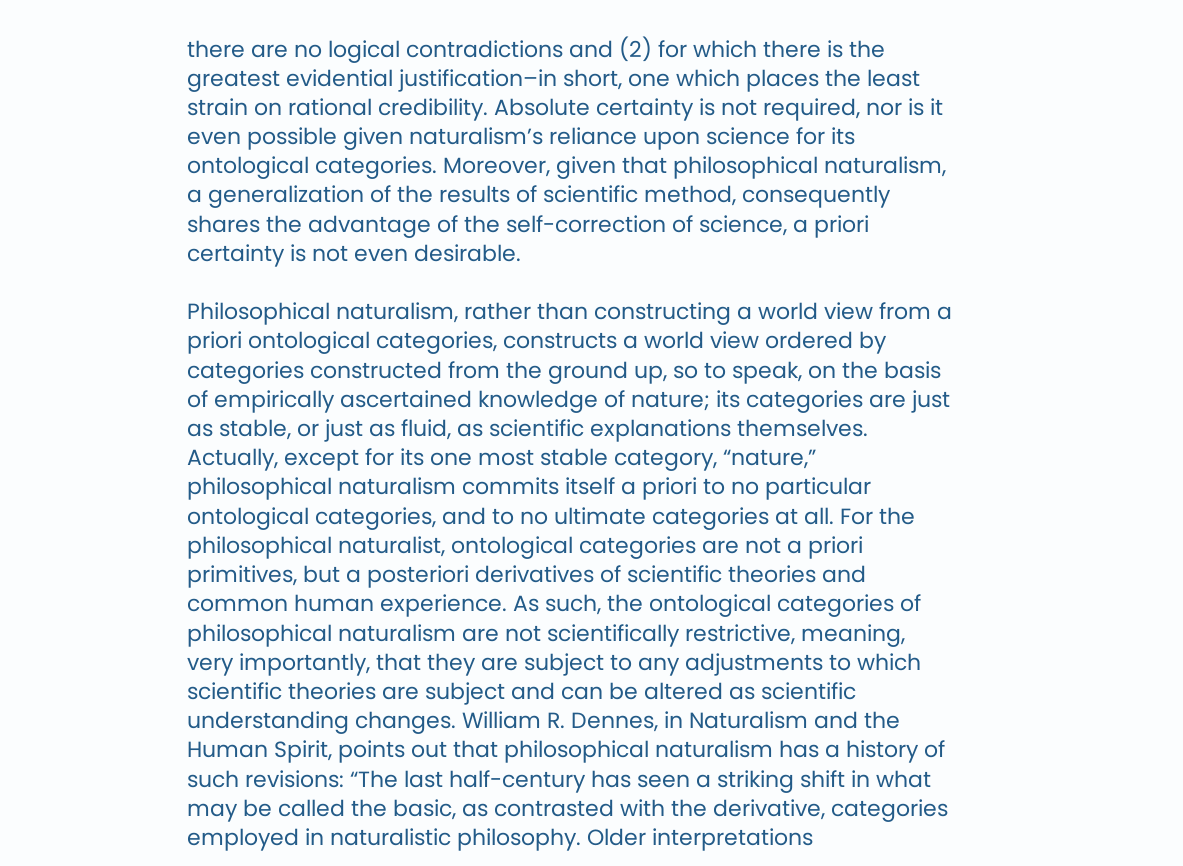there are no logical contradictions and (2) for which there is the greatest evidential justification–in short, one which places the least strain on rational credibility. Absolute certainty is not required, nor is it even possible given naturalism’s reliance upon science for its ontological categories. Moreover, given that philosophical naturalism, a generalization of the results of scientific method, consequently shares the advantage of the self-correction of science, a priori certainty is not even desirable.

Philosophical naturalism, rather than constructing a world view from a priori ontological categories, constructs a world view ordered by categories constructed from the ground up, so to speak, on the basis of empirically ascertained knowledge of nature; its categories are just as stable, or just as fluid, as scientific explanations themselves. Actually, except for its one most stable category, “nature,” philosophical naturalism commits itself a priori to no particular ontological categories, and to no ultimate categories at all. For the philosophical naturalist, ontological categories are not a priori primitives, but a posteriori derivatives of scientific theories and common human experience. As such, the ontological categories of philosophical naturalism are not scientifically restrictive, meaning, very importantly, that they are subject to any adjustments to which scientific theories are subject and can be altered as scientific understanding changes. William R. Dennes, in Naturalism and the Human Spirit, points out that philosophical naturalism has a history of such revisions: “The last half-century has seen a striking shift in what may be called the basic, as contrasted with the derivative, categories employed in naturalistic philosophy. Older interpretations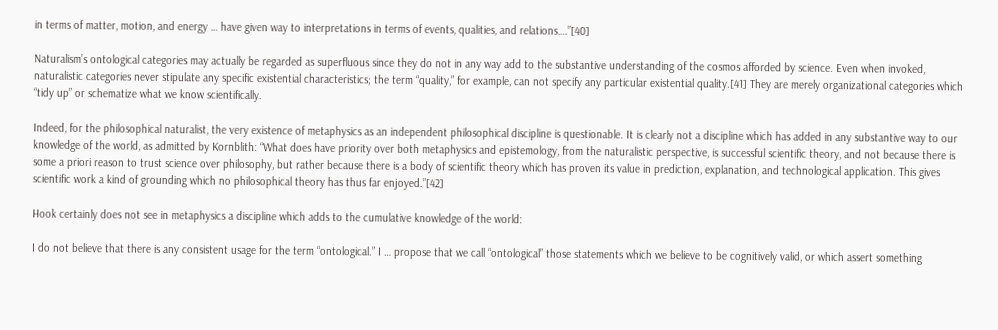in terms of matter, motion, and energy … have given way to interpretations in terms of events, qualities, and relations….”[40]

Naturalism’s ontological categories may actually be regarded as superfluous since they do not in any way add to the substantive understanding of the cosmos afforded by science. Even when invoked, naturalistic categories never stipulate any specific existential characteristics; the term “quality,” for example, can not specify any particular existential quality.[41] They are merely organizational categories which “tidy up” or schematize what we know scientifically.

Indeed, for the philosophical naturalist, the very existence of metaphysics as an independent philosophical discipline is questionable. It is clearly not a discipline which has added in any substantive way to our knowledge of the world, as admitted by Kornblith: “What does have priority over both metaphysics and epistemology, from the naturalistic perspective, is successful scientific theory, and not because there is some a priori reason to trust science over philosophy, but rather because there is a body of scientific theory which has proven its value in prediction, explanation, and technological application. This gives scientific work a kind of grounding which no philosophical theory has thus far enjoyed.”[42]

Hook certainly does not see in metaphysics a discipline which adds to the cumulative knowledge of the world:

I do not believe that there is any consistent usage for the term “ontological.” I … propose that we call “ontological” those statements which we believe to be cognitively valid, or which assert something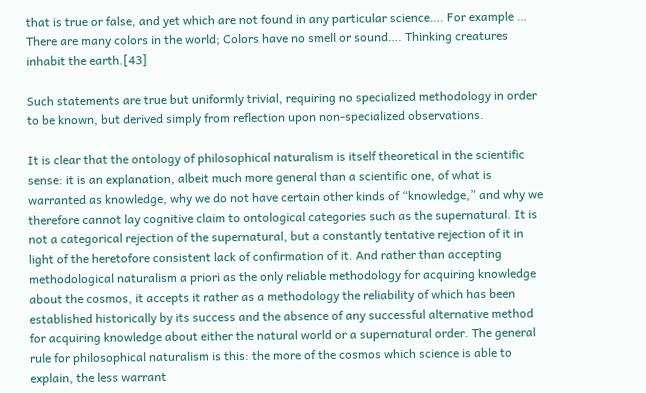that is true or false, and yet which are not found in any particular science…. For example … There are many colors in the world; Colors have no smell or sound…. Thinking creatures inhabit the earth.[43]

Such statements are true but uniformly trivial, requiring no specialized methodology in order to be known, but derived simply from reflection upon non-specialized observations.

It is clear that the ontology of philosophical naturalism is itself theoretical in the scientific sense: it is an explanation, albeit much more general than a scientific one, of what is warranted as knowledge, why we do not have certain other kinds of “knowledge,” and why we therefore cannot lay cognitive claim to ontological categories such as the supernatural. It is not a categorical rejection of the supernatural, but a constantly tentative rejection of it in light of the heretofore consistent lack of confirmation of it. And rather than accepting methodological naturalism a priori as the only reliable methodology for acquiring knowledge about the cosmos, it accepts it rather as a methodology the reliability of which has been established historically by its success and the absence of any successful alternative method for acquiring knowledge about either the natural world or a supernatural order. The general rule for philosophical naturalism is this: the more of the cosmos which science is able to explain, the less warrant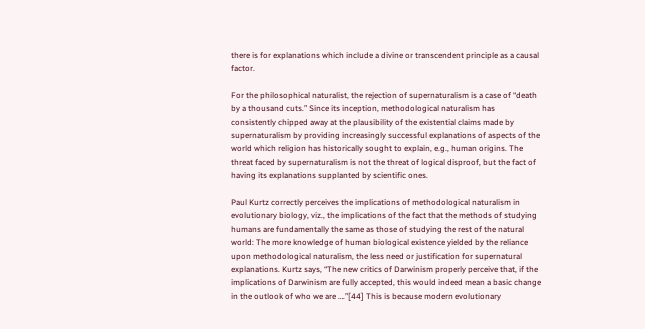there is for explanations which include a divine or transcendent principle as a causal factor.

For the philosophical naturalist, the rejection of supernaturalism is a case of “death by a thousand cuts.” Since its inception, methodological naturalism has consistently chipped away at the plausibility of the existential claims made by supernaturalism by providing increasingly successful explanations of aspects of the world which religion has historically sought to explain, e.g., human origins. The threat faced by supernaturalism is not the threat of logical disproof, but the fact of having its explanations supplanted by scientific ones.

Paul Kurtz correctly perceives the implications of methodological naturalism in evolutionary biology, viz., the implications of the fact that the methods of studying humans are fundamentally the same as those of studying the rest of the natural world: The more knowledge of human biological existence yielded by the reliance upon methodological naturalism, the less need or justification for supernatural explanations. Kurtz says, “The new critics of Darwinism properly perceive that, if the implications of Darwinism are fully accepted, this would indeed mean a basic change in the outlook of who we are ….”[44] This is because modern evolutionary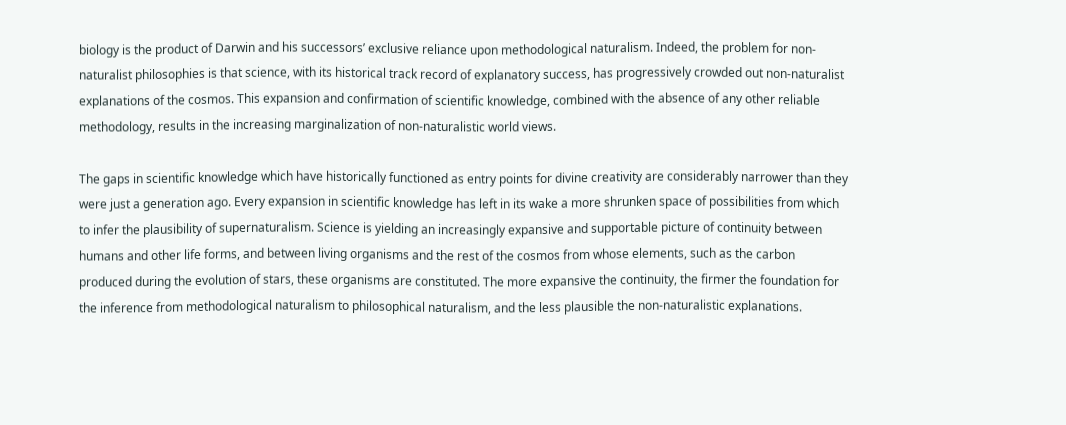biology is the product of Darwin and his successors’ exclusive reliance upon methodological naturalism. Indeed, the problem for non-naturalist philosophies is that science, with its historical track record of explanatory success, has progressively crowded out non-naturalist explanations of the cosmos. This expansion and confirmation of scientific knowledge, combined with the absence of any other reliable methodology, results in the increasing marginalization of non-naturalistic world views.

The gaps in scientific knowledge which have historically functioned as entry points for divine creativity are considerably narrower than they were just a generation ago. Every expansion in scientific knowledge has left in its wake a more shrunken space of possibilities from which to infer the plausibility of supernaturalism. Science is yielding an increasingly expansive and supportable picture of continuity between humans and other life forms, and between living organisms and the rest of the cosmos from whose elements, such as the carbon produced during the evolution of stars, these organisms are constituted. The more expansive the continuity, the firmer the foundation for the inference from methodological naturalism to philosophical naturalism, and the less plausible the non-naturalistic explanations.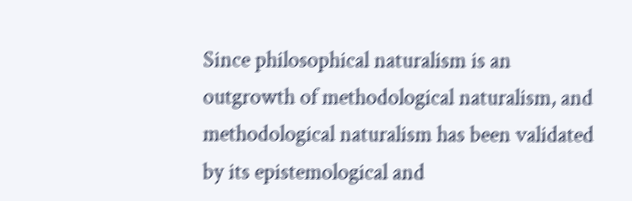Since philosophical naturalism is an outgrowth of methodological naturalism, and methodological naturalism has been validated by its epistemological and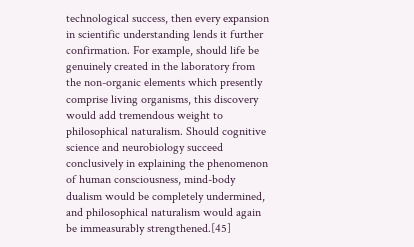technological success, then every expansion in scientific understanding lends it further confirmation. For example, should life be genuinely created in the laboratory from the non-organic elements which presently comprise living organisms, this discovery would add tremendous weight to philosophical naturalism. Should cognitive science and neurobiology succeed conclusively in explaining the phenomenon of human consciousness, mind-body dualism would be completely undermined, and philosophical naturalism would again be immeasurably strengthened.[45]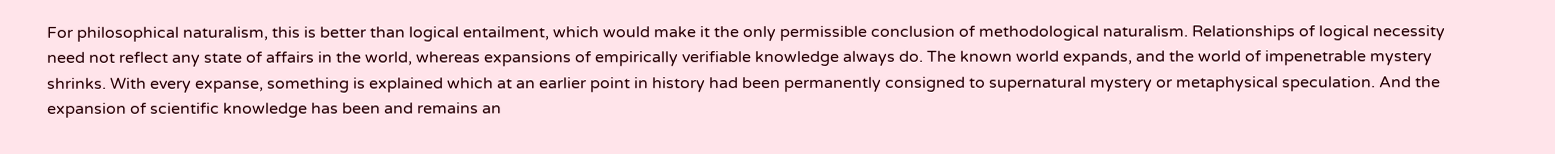For philosophical naturalism, this is better than logical entailment, which would make it the only permissible conclusion of methodological naturalism. Relationships of logical necessity need not reflect any state of affairs in the world, whereas expansions of empirically verifiable knowledge always do. The known world expands, and the world of impenetrable mystery shrinks. With every expanse, something is explained which at an earlier point in history had been permanently consigned to supernatural mystery or metaphysical speculation. And the expansion of scientific knowledge has been and remains an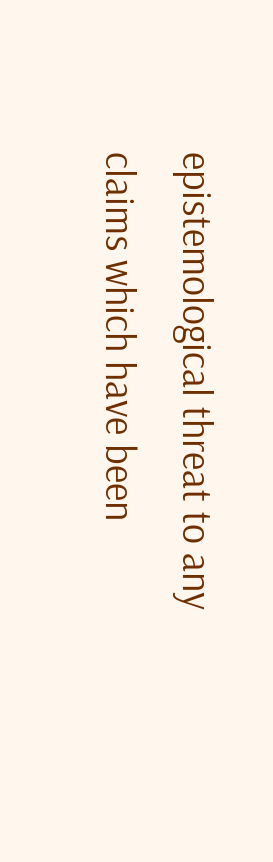epistemological threat to any claims which have been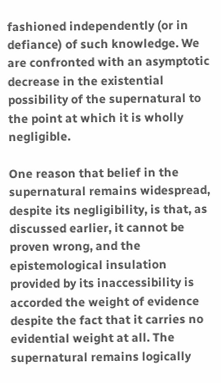fashioned independently (or in defiance) of such knowledge. We are confronted with an asymptotic decrease in the existential possibility of the supernatural to the point at which it is wholly negligible.

One reason that belief in the supernatural remains widespread, despite its negligibility, is that, as discussed earlier, it cannot be proven wrong, and the epistemological insulation provided by its inaccessibility is accorded the weight of evidence despite the fact that it carries no evidential weight at all. The supernatural remains logically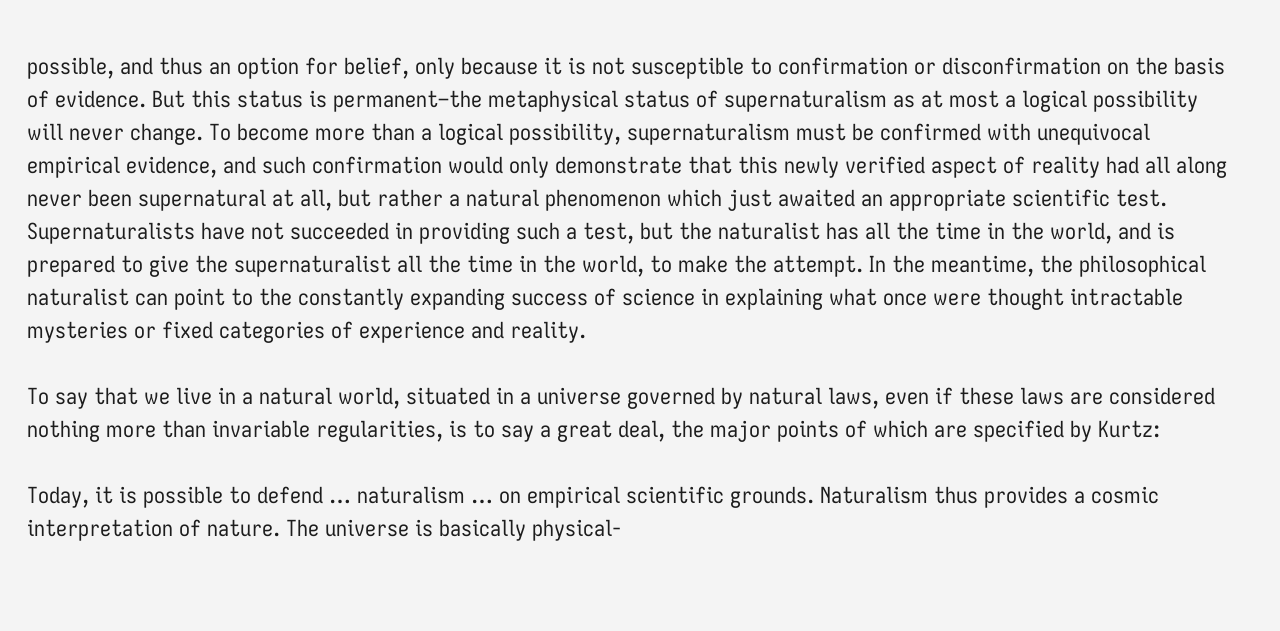possible, and thus an option for belief, only because it is not susceptible to confirmation or disconfirmation on the basis of evidence. But this status is permanent–the metaphysical status of supernaturalism as at most a logical possibility will never change. To become more than a logical possibility, supernaturalism must be confirmed with unequivocal empirical evidence, and such confirmation would only demonstrate that this newly verified aspect of reality had all along never been supernatural at all, but rather a natural phenomenon which just awaited an appropriate scientific test. Supernaturalists have not succeeded in providing such a test, but the naturalist has all the time in the world, and is prepared to give the supernaturalist all the time in the world, to make the attempt. In the meantime, the philosophical naturalist can point to the constantly expanding success of science in explaining what once were thought intractable mysteries or fixed categories of experience and reality.

To say that we live in a natural world, situated in a universe governed by natural laws, even if these laws are considered nothing more than invariable regularities, is to say a great deal, the major points of which are specified by Kurtz:

Today, it is possible to defend … naturalism … on empirical scientific grounds. Naturalism thus provides a cosmic interpretation of nature. The universe is basically physical-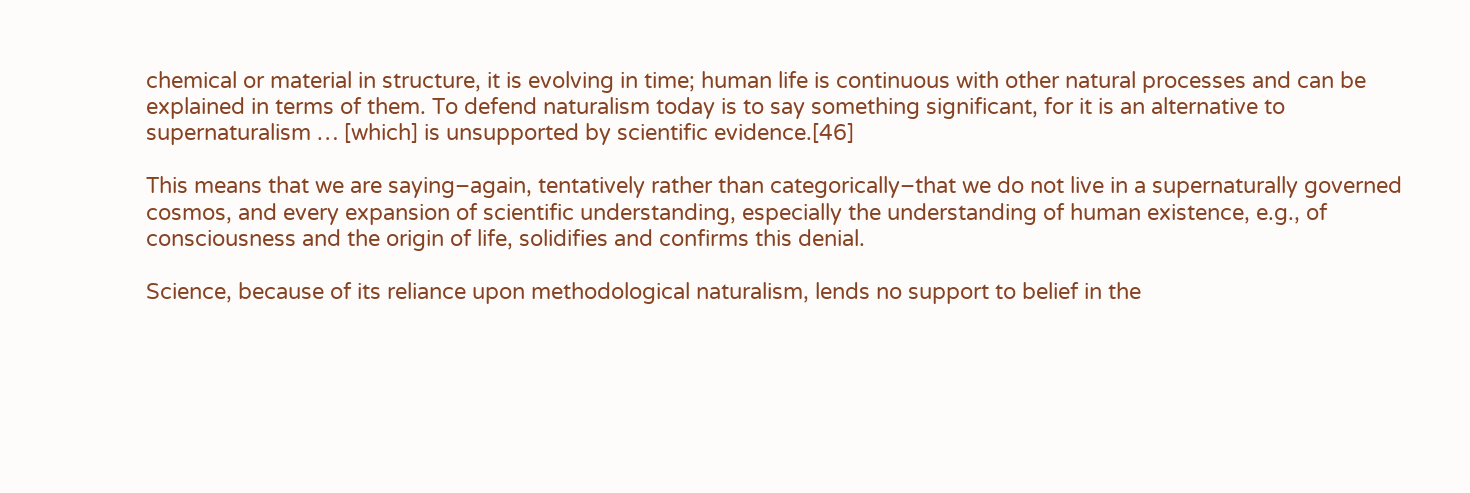chemical or material in structure, it is evolving in time; human life is continuous with other natural processes and can be explained in terms of them. To defend naturalism today is to say something significant, for it is an alternative to supernaturalism … [which] is unsupported by scientific evidence.[46]

This means that we are saying–again, tentatively rather than categorically–that we do not live in a supernaturally governed cosmos, and every expansion of scientific understanding, especially the understanding of human existence, e.g., of consciousness and the origin of life, solidifies and confirms this denial.

Science, because of its reliance upon methodological naturalism, lends no support to belief in the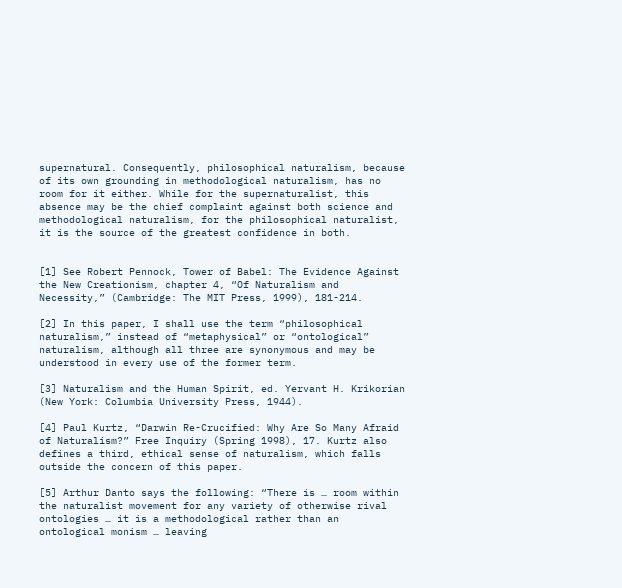supernatural. Consequently, philosophical naturalism, because of its own grounding in methodological naturalism, has no room for it either. While for the supernaturalist, this absence may be the chief complaint against both science and methodological naturalism, for the philosophical naturalist, it is the source of the greatest confidence in both.


[1] See Robert Pennock, Tower of Babel: The Evidence Against the New Creationism, chapter 4, “Of Naturalism and Necessity,” (Cambridge: The MIT Press, 1999), 181-214.

[2] In this paper, I shall use the term “philosophical naturalism,” instead of “metaphysical” or “ontological” naturalism, although all three are synonymous and may be understood in every use of the former term.

[3] Naturalism and the Human Spirit, ed. Yervant H. Krikorian (New York: Columbia University Press, 1944).

[4] Paul Kurtz, “Darwin Re-Crucified: Why Are So Many Afraid of Naturalism?” Free Inquiry (Spring 1998), 17. Kurtz also defines a third, ethical sense of naturalism, which falls outside the concern of this paper.

[5] Arthur Danto says the following: “There is … room within the naturalist movement for any variety of otherwise rival ontologies … it is a methodological rather than an ontological monism … leaving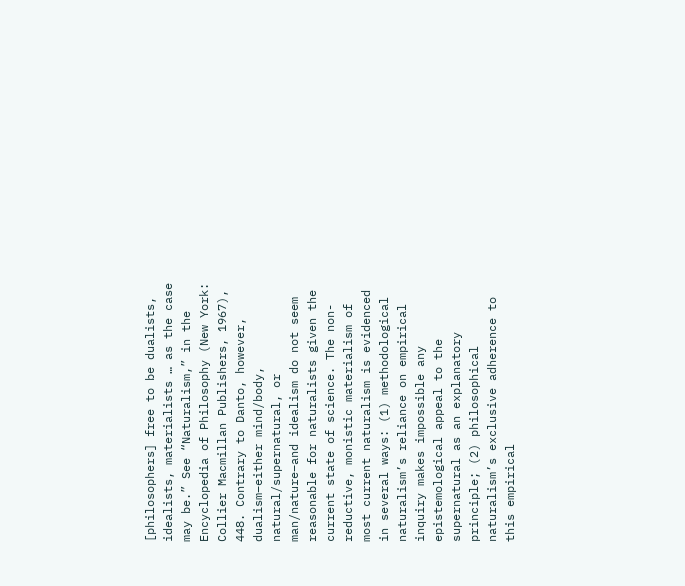[philosophers] free to be dualists, idealists, materialists … as the case may be.” See “Naturalism,” in the Encyclopedia of Philosophy (New York: Collier Macmillan Publishers, 1967), 448. Contrary to Danto, however, dualism–either mind/body, natural/supernatural, or man/nature–and idealism do not seem reasonable for naturalists given the current state of science. The non-reductive, monistic materialism of most current naturalism is evidenced in several ways: (1) methodological naturalism’s reliance on empirical inquiry makes impossible any epistemological appeal to the supernatural as an explanatory principle; (2) philosophical naturalism’s exclusive adherence to this empirical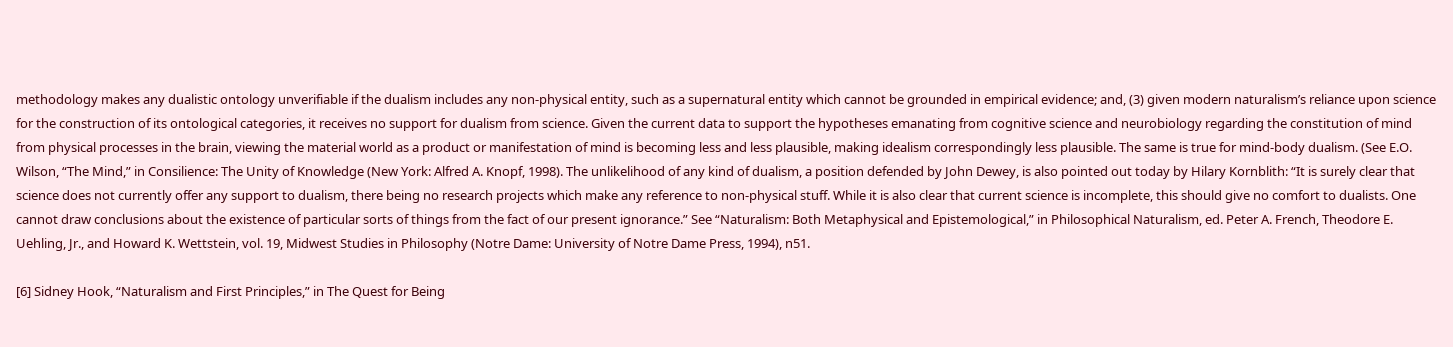methodology makes any dualistic ontology unverifiable if the dualism includes any non-physical entity, such as a supernatural entity which cannot be grounded in empirical evidence; and, (3) given modern naturalism’s reliance upon science for the construction of its ontological categories, it receives no support for dualism from science. Given the current data to support the hypotheses emanating from cognitive science and neurobiology regarding the constitution of mind from physical processes in the brain, viewing the material world as a product or manifestation of mind is becoming less and less plausible, making idealism correspondingly less plausible. The same is true for mind-body dualism. (See E.O. Wilson, “The Mind,” in Consilience: The Unity of Knowledge (New York: Alfred A. Knopf, 1998). The unlikelihood of any kind of dualism, a position defended by John Dewey, is also pointed out today by Hilary Kornblith: “It is surely clear that science does not currently offer any support to dualism, there being no research projects which make any reference to non-physical stuff. While it is also clear that current science is incomplete, this should give no comfort to dualists. One cannot draw conclusions about the existence of particular sorts of things from the fact of our present ignorance.” See “Naturalism: Both Metaphysical and Epistemological,” in Philosophical Naturalism, ed. Peter A. French, Theodore E. Uehling, Jr., and Howard K. Wettstein, vol. 19, Midwest Studies in Philosophy (Notre Dame: University of Notre Dame Press, 1994), n51.

[6] Sidney Hook, “Naturalism and First Principles,” in The Quest for Being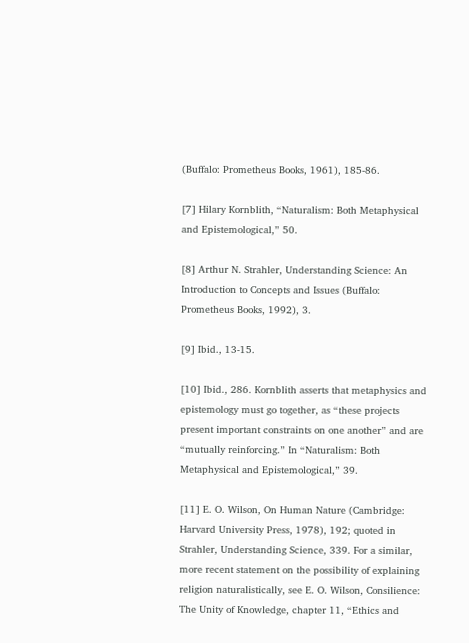(Buffalo: Prometheus Books, 1961), 185-86.

[7] Hilary Kornblith, “Naturalism: Both Metaphysical and Epistemological,” 50.

[8] Arthur N. Strahler, Understanding Science: An Introduction to Concepts and Issues (Buffalo: Prometheus Books, 1992), 3.

[9] Ibid., 13-15.

[10] Ibid., 286. Kornblith asserts that metaphysics and epistemology must go together, as “these projects present important constraints on one another” and are “mutually reinforcing.” In “Naturalism: Both Metaphysical and Epistemological,” 39.

[11] E. O. Wilson, On Human Nature (Cambridge: Harvard University Press, 1978), 192; quoted in Strahler, Understanding Science, 339. For a similar, more recent statement on the possibility of explaining religion naturalistically, see E. O. Wilson, Consilience: The Unity of Knowledge, chapter 11, “Ethics and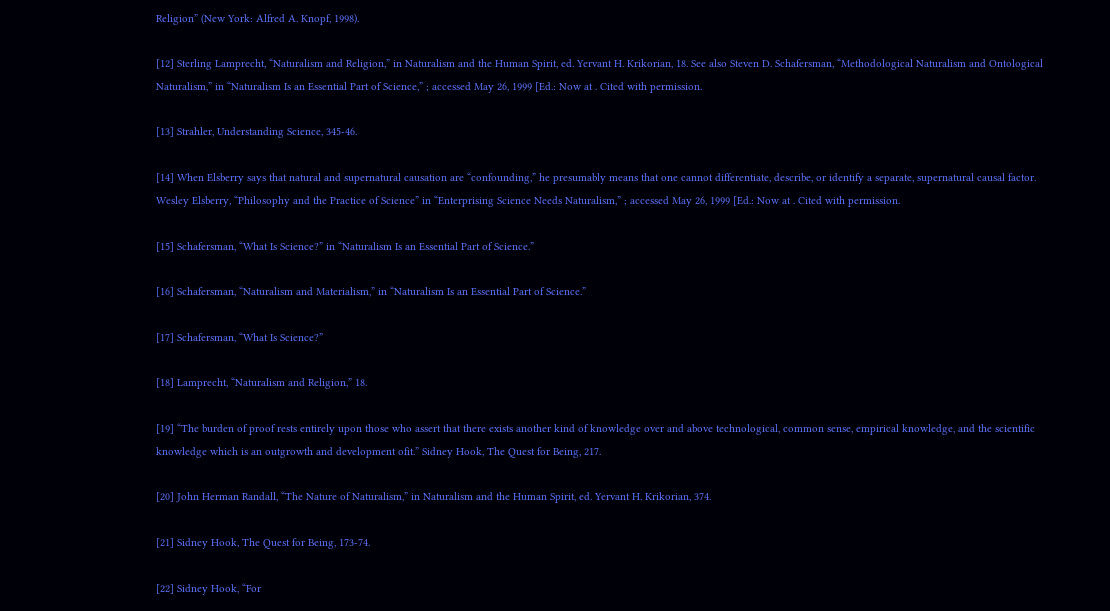Religion” (New York: Alfred A. Knopf, 1998).

[12] Sterling Lamprecht, “Naturalism and Religion,” in Naturalism and the Human Spirit, ed. Yervant H. Krikorian, 18. See also Steven D. Schafersman, “Methodological Naturalism and Ontological Naturalism,” in “Naturalism Is an Essential Part of Science,” ; accessed May 26, 1999 [Ed.: Now at . Cited with permission.

[13] Strahler, Understanding Science, 345-46.

[14] When Elsberry says that natural and supernatural causation are “confounding,” he presumably means that one cannot differentiate, describe, or identify a separate, supernatural causal factor. Wesley Elsberry, “Philosophy and the Practice of Science” in “Enterprising Science Needs Naturalism,” ; accessed May 26, 1999 [Ed.: Now at . Cited with permission.

[15] Schafersman, “What Is Science?” in “Naturalism Is an Essential Part of Science.”

[16] Schafersman, “Naturalism and Materialism,” in “Naturalism Is an Essential Part of Science.”

[17] Schafersman, “What Is Science?”

[18] Lamprecht, “Naturalism and Religion,” 18.

[19] “The burden of proof rests entirely upon those who assert that there exists another kind of knowledge over and above technological, common sense, empirical knowledge, and the scientific knowledge which is an outgrowth and development ofit.” Sidney Hook, The Quest for Being, 217.

[20] John Herman Randall, “The Nature of Naturalism,” in Naturalism and the Human Spirit, ed. Yervant H. Krikorian, 374.

[21] Sidney Hook, The Quest for Being, 173-74.

[22] Sidney Hook, “For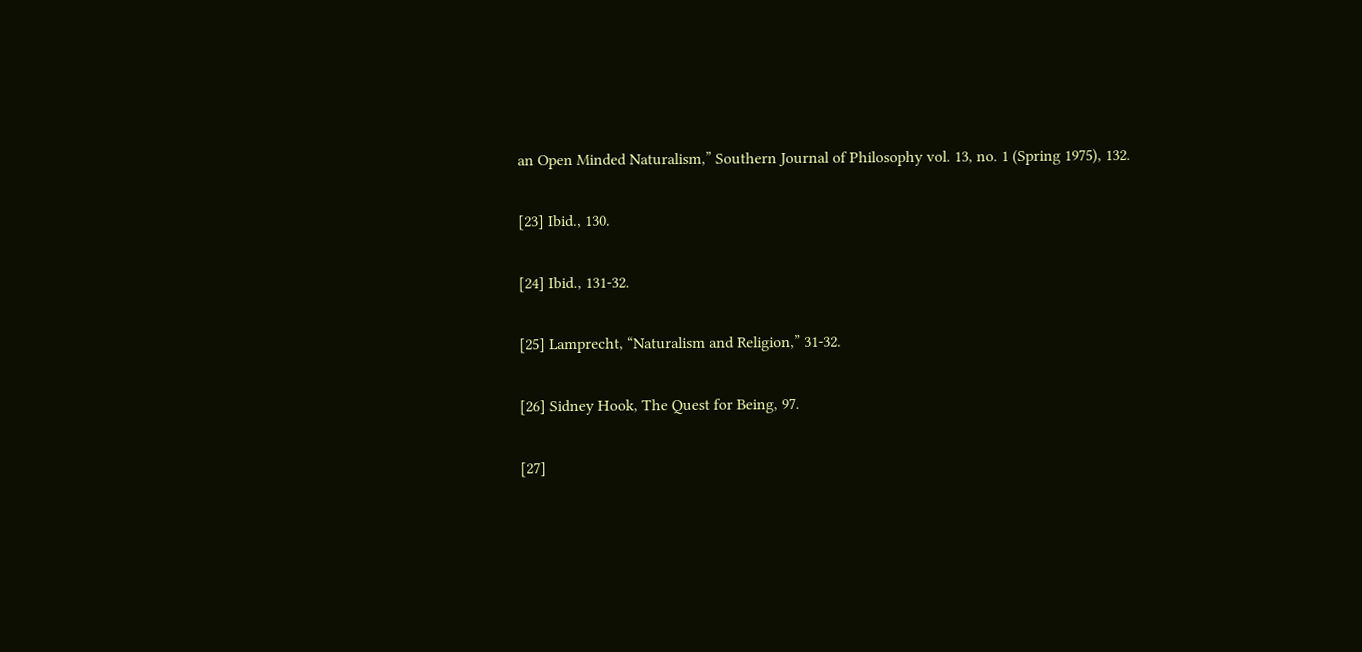an Open Minded Naturalism,” Southern Journal of Philosophy vol. 13, no. 1 (Spring 1975), 132.

[23] Ibid., 130.

[24] Ibid., 131-32.

[25] Lamprecht, “Naturalism and Religion,” 31-32.

[26] Sidney Hook, The Quest for Being, 97.

[27]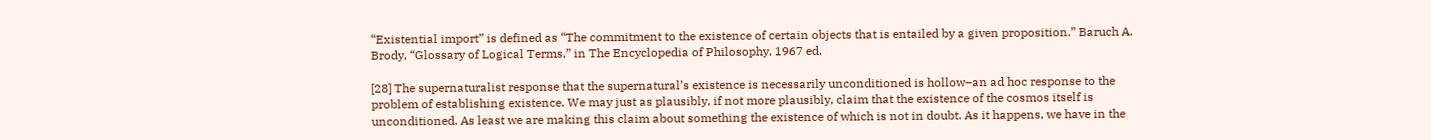“Existential import” is defined as “The commitment to the existence of certain objects that is entailed by a given proposition.” Baruch A. Brody, “Glossary of Logical Terms,” in The Encyclopedia of Philosophy, 1967 ed.

[28] The supernaturalist response that the supernatural’s existence is necessarily unconditioned is hollow–an ad hoc response to the problem of establishing existence. We may just as plausibly, if not more plausibly, claim that the existence of the cosmos itself is unconditioned. As least we are making this claim about something the existence of which is not in doubt. As it happens, we have in the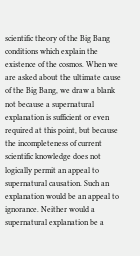scientific theory of the Big Bang conditions which explain the existence of the cosmos. When we are asked about the ultimate cause of the Big Bang, we draw a blank not because a supernatural explanation is sufficient or even required at this point, but because the incompleteness of current scientific knowledge does not logically permit an appeal to supernatural causation. Such an explanation would be an appeal to ignorance. Neither would a supernatural explanation be a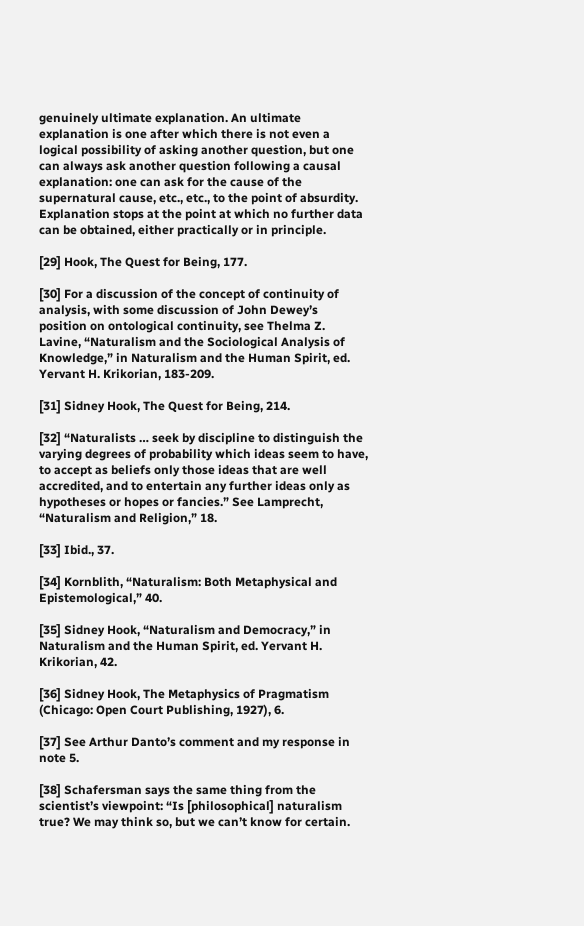genuinely ultimate explanation. An ultimate explanation is one after which there is not even a logical possibility of asking another question, but one can always ask another question following a causal explanation: one can ask for the cause of the supernatural cause, etc., etc., to the point of absurdity. Explanation stops at the point at which no further data can be obtained, either practically or in principle.

[29] Hook, The Quest for Being, 177.

[30] For a discussion of the concept of continuity of analysis, with some discussion of John Dewey’s position on ontological continuity, see Thelma Z. Lavine, “Naturalism and the Sociological Analysis of Knowledge,” in Naturalism and the Human Spirit, ed. Yervant H. Krikorian, 183-209.

[31] Sidney Hook, The Quest for Being, 214.

[32] “Naturalists … seek by discipline to distinguish the varying degrees of probability which ideas seem to have, to accept as beliefs only those ideas that are well accredited, and to entertain any further ideas only as hypotheses or hopes or fancies.” See Lamprecht, “Naturalism and Religion,” 18.

[33] Ibid., 37.

[34] Kornblith, “Naturalism: Both Metaphysical and Epistemological,” 40.

[35] Sidney Hook, “Naturalism and Democracy,” in Naturalism and the Human Spirit, ed. Yervant H. Krikorian, 42.

[36] Sidney Hook, The Metaphysics of Pragmatism (Chicago: Open Court Publishing, 1927), 6.

[37] See Arthur Danto’s comment and my response in note 5.

[38] Schafersman says the same thing from the scientist’s viewpoint: “Is [philosophical] naturalism true? We may think so, but we can’t know for certain.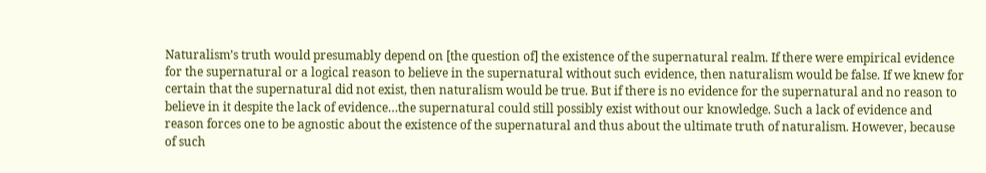Naturalism’s truth would presumably depend on [the question of] the existence of the supernatural realm. If there were empirical evidence for the supernatural or a logical reason to believe in the supernatural without such evidence, then naturalism would be false. If we knew for certain that the supernatural did not exist, then naturalism would be true. But if there is no evidence for the supernatural and no reason to believe in it despite the lack of evidence…the supernatural could still possibly exist without our knowledge. Such a lack of evidence and reason forces one to be agnostic about the existence of the supernatural and thus about the ultimate truth of naturalism. However, because of such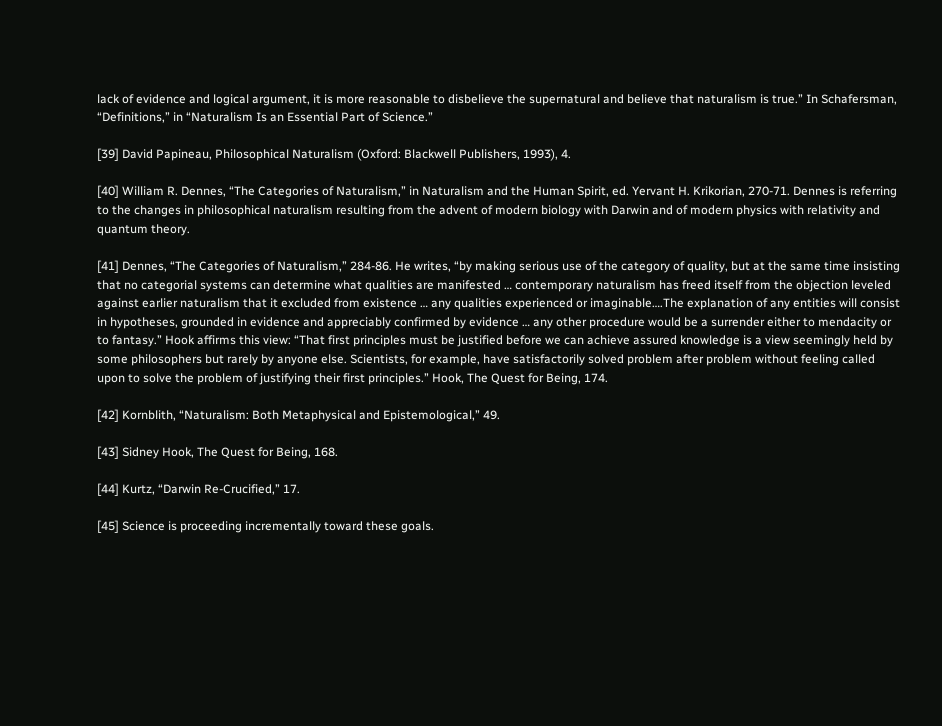lack of evidence and logical argument, it is more reasonable to disbelieve the supernatural and believe that naturalism is true.” In Schafersman, “Definitions,” in “Naturalism Is an Essential Part of Science.”

[39] David Papineau, Philosophical Naturalism (Oxford: Blackwell Publishers, 1993), 4.

[40] William R. Dennes, “The Categories of Naturalism,” in Naturalism and the Human Spirit, ed. Yervant H. Krikorian, 270-71. Dennes is referring to the changes in philosophical naturalism resulting from the advent of modern biology with Darwin and of modern physics with relativity and quantum theory.

[41] Dennes, “The Categories of Naturalism,” 284-86. He writes, “by making serious use of the category of quality, but at the same time insisting that no categorial systems can determine what qualities are manifested … contemporary naturalism has freed itself from the objection leveled against earlier naturalism that it excluded from existence … any qualities experienced or imaginable….The explanation of any entities will consist in hypotheses, grounded in evidence and appreciably confirmed by evidence … any other procedure would be a surrender either to mendacity or to fantasy.” Hook affirms this view: “That first principles must be justified before we can achieve assured knowledge is a view seemingly held by some philosophers but rarely by anyone else. Scientists, for example, have satisfactorily solved problem after problem without feeling called upon to solve the problem of justifying their first principles.” Hook, The Quest for Being, 174.

[42] Kornblith, “Naturalism: Both Metaphysical and Epistemological,” 49.

[43] Sidney Hook, The Quest for Being, 168.

[44] Kurtz, “Darwin Re-Crucified,” 17.

[45] Science is proceeding incrementally toward these goals.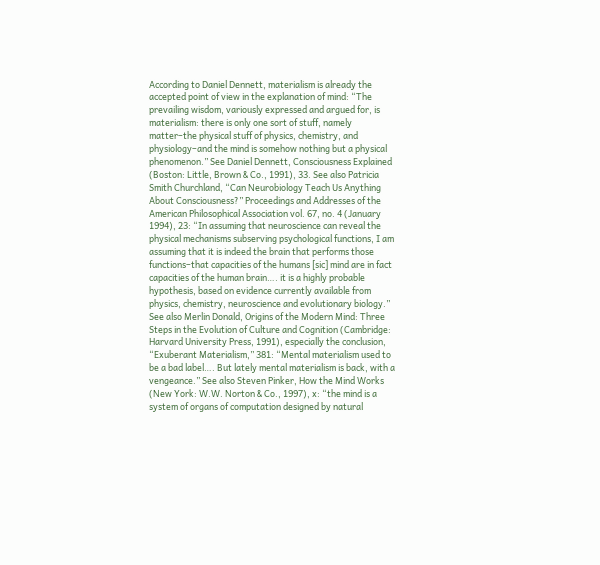According to Daniel Dennett, materialism is already the accepted point of view in the explanation of mind: “The prevailing wisdom, variously expressed and argued for, is materialism: there is only one sort of stuff, namely matter–the physical stuff of physics, chemistry, and physiology–and the mind is somehow nothing but a physical phenomenon.” See Daniel Dennett, Consciousness Explained (Boston: Little, Brown & Co., 1991), 33. See also Patricia Smith Churchland, “Can Neurobiology Teach Us Anything About Consciousness?” Proceedings and Addresses of the American Philosophical Association vol. 67, no. 4 (January 1994), 23: “In assuming that neuroscience can reveal the physical mechanisms subserving psychological functions, I am assuming that it is indeed the brain that performs those functions–that capacities of the humans [sic] mind are in fact capacities of the human brain…. it is a highly probable hypothesis, based on evidence currently available from physics, chemistry, neuroscience and evolutionary biology.” See also Merlin Donald, Origins of the Modern Mind: Three Steps in the Evolution of Culture and Cognition (Cambridge: Harvard University Press, 1991), especially the conclusion, “Exuberant Materialism,” 381: “Mental materialism used to be a bad label…. But lately mental materialism is back, with a vengeance.” See also Steven Pinker, How the Mind Works (New York: W.W. Norton & Co., 1997), x: “the mind is a system of organs of computation designed by natural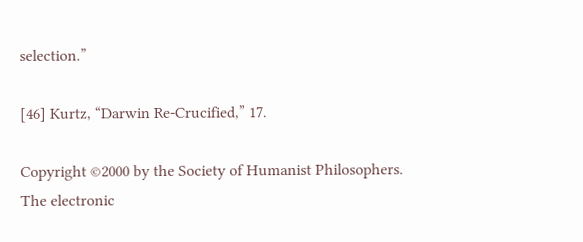selection.”

[46] Kurtz, “Darwin Re-Crucified,” 17.

Copyright ©2000 by the Society of Humanist Philosophers. The electronic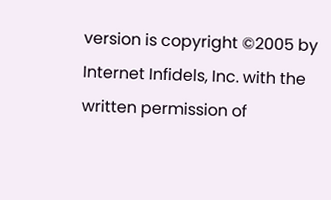version is copyright ©2005 by Internet Infidels, Inc. with the written permission of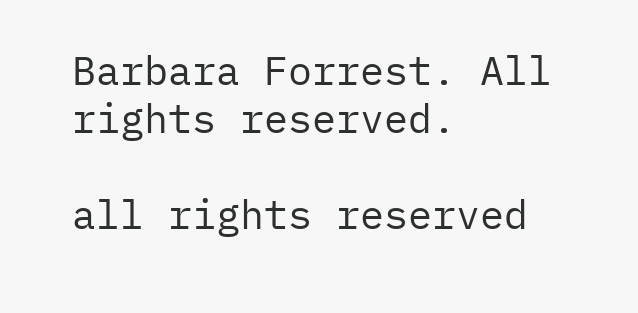Barbara Forrest. All rights reserved.

all rights reserved